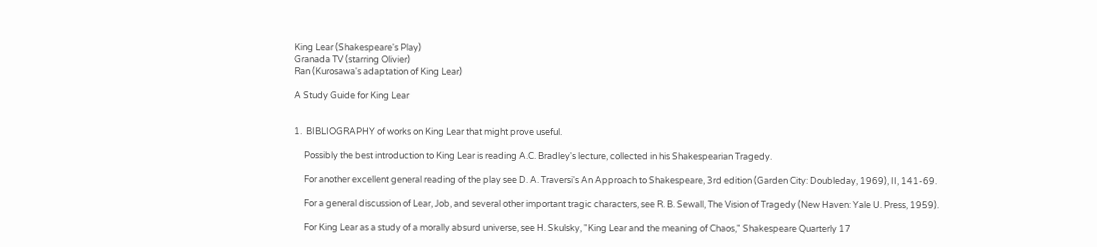King Lear (Shakespeare's Play)
Granada TV (starring Olivier)
Ran (Kurosawa's adaptation of King Lear)

A Study Guide for King Lear


1.  BIBLIOGRAPHY of works on King Lear that might prove useful.

     Possibly the best introduction to King Lear is reading A.C. Bradley's lecture, collected in his Shakespearian Tragedy.

     For another excellent general reading of the play see D. A. Traversi's An Approach to Shakespeare, 3rd edition (Garden City: Doubleday, 1969), II, 141-69.

     For a general discussion of Lear, Job, and several other important tragic characters, see R. B. Sewall, The Vision of Tragedy (New Haven: Yale U. Press, 1959).

     For King Lear as a study of a morally absurd universe, see H. Skulsky, "King Lear and the meaning of Chaos," Shakespeare Quarterly 17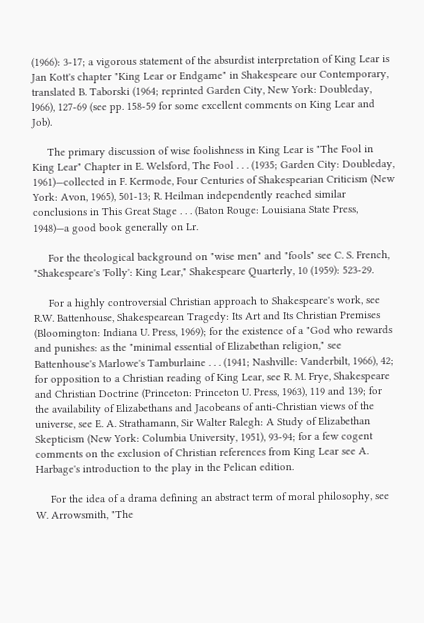(1966): 3-17; a vigorous statement of the absurdist interpretation of King Lear is Jan Kott's chapter "King Lear or Endgame" in Shakespeare our Contemporary, translated B. Taborski (1964; reprinted Garden City, New York: Doubleday, l966), 127-69 (see pp. 158-59 for some excellent comments on King Lear and Job).

     The primary discussion of wise foolishness in King Lear is "The Fool in King Lear" Chapter in E. Welsford, The Fool . . . (1935; Garden City: Doubleday, 1961)—collected in F. Kermode, Four Centuries of Shakespearian Criticism (New York: Avon, 1965), 501-13; R. Heilman independently reached similar conclusions in This Great Stage . . . (Baton Rouge: Louisiana State Press, 1948)—a good book generally on Lr.

     For the theological background on "wise men" and "fools" see C. S. French, "Shakespeare's 'Folly': King Lear," Shakespeare Quarterly, 10 (1959): 523-29.

     For a highly controversial Christian approach to Shakespeare's work, see R.W. Battenhouse, Shakespearean Tragedy: Its Art and Its Christian Premises (Bloomington: Indiana U. Press, 1969); for the existence of a "God who rewards and punishes: as the "minimal essential of Elizabethan religion," see Battenhouse's Marlowe's Tamburlaine . . . (1941; Nashville: Vanderbilt, 1966), 42; for opposition to a Christian reading of King Lear, see R. M. Frye, Shakespeare and Christian Doctrine (Princeton: Princeton U. Press, 1963), 119 and 139; for the availability of Elizabethans and Jacobeans of anti-Christian views of the universe, see E. A. Strathamann, Sir Walter Ralegh: A Study of Elizabethan Skepticism (New York: Columbia University, 1951), 93-94; for a few cogent comments on the exclusion of Christian references from King Lear see A. Harbage's introduction to the play in the Pelican edition.

     For the idea of a drama defining an abstract term of moral philosophy, see W. Arrowsmith, "The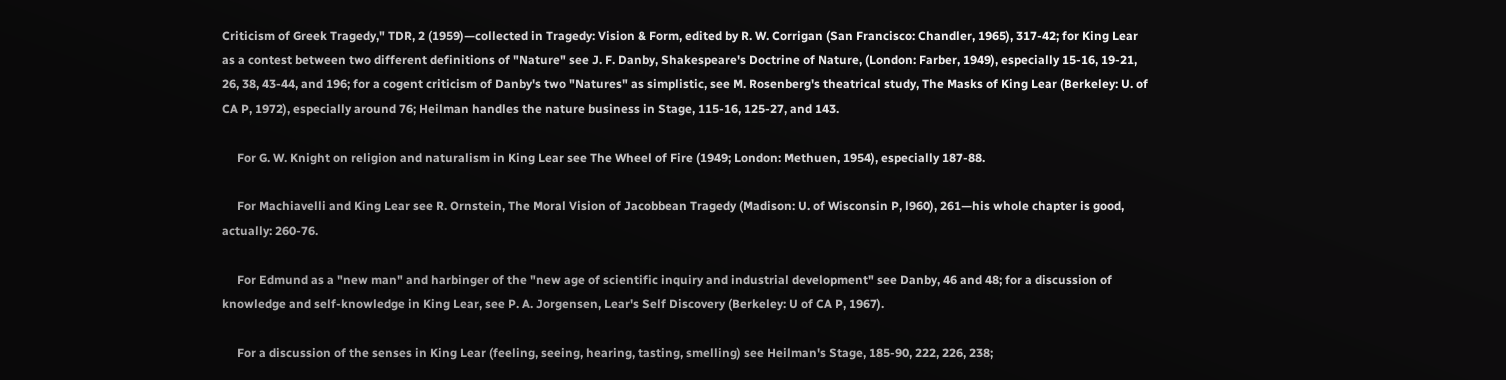Criticism of Greek Tragedy," TDR, 2 (1959)—collected in Tragedy: Vision & Form, edited by R. W. Corrigan (San Francisco: Chandler, 1965), 317-42; for King Lear as a contest between two different definitions of "Nature" see J. F. Danby, Shakespeare's Doctrine of Nature, (London: Farber, 1949), especially 15-16, 19-21, 26, 38, 43-44, and 196; for a cogent criticism of Danby's two "Natures" as simplistic, see M. Rosenberg's theatrical study, The Masks of King Lear (Berkeley: U. of CA P, 1972), especially around 76; Heilman handles the nature business in Stage, 115-16, 125-27, and 143.

     For G. W. Knight on religion and naturalism in King Lear see The Wheel of Fire (1949; London: Methuen, 1954), especially 187-88.

     For Machiavelli and King Lear see R. Ornstein, The Moral Vision of Jacobbean Tragedy (Madison: U. of Wisconsin P, l960), 261—his whole chapter is good, actually: 260-76.

     For Edmund as a "new man" and harbinger of the "new age of scientific inquiry and industrial development" see Danby, 46 and 48; for a discussion of knowledge and self-knowledge in King Lear, see P. A. Jorgensen, Lear's Self Discovery (Berkeley: U of CA P, 1967).

     For a discussion of the senses in King Lear (feeling, seeing, hearing, tasting, smelling) see Heilman's Stage, 185-90, 222, 226, 238;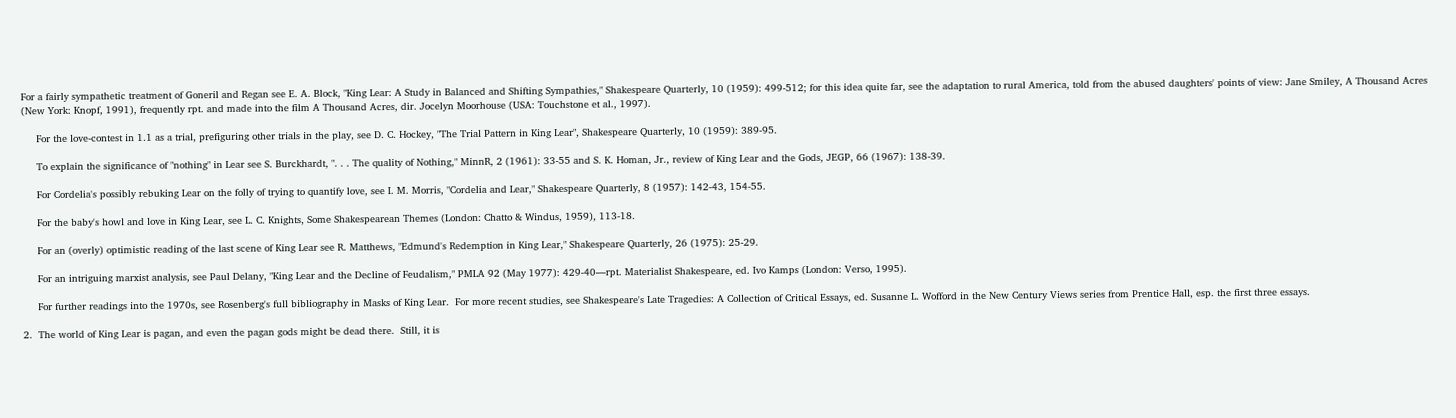For a fairly sympathetic treatment of Goneril and Regan see E. A. Block, "King Lear: A Study in Balanced and Shifting Sympathies," Shakespeare Quarterly, 10 (1959): 499-512; for this idea quite far, see the adaptation to rural America, told from the abused daughters' points of view: Jane Smiley, A Thousand Acres (New York: Knopf, 1991), frequently rpt. and made into the film A Thousand Acres, dir. Jocelyn Moorhouse (USA: Touchstone et al., 1997).

     For the love-contest in 1.1 as a trial, prefiguring other trials in the play, see D. C. Hockey, "The Trial Pattern in King Lear", Shakespeare Quarterly, 10 (1959): 389-95.

     To explain the significance of "nothing" in Lear see S. Burckhardt, ". . . The quality of Nothing," MinnR, 2 (1961): 33-55 and S. K. Homan, Jr., review of King Lear and the Gods, JEGP, 66 (1967): 138-39.

     For Cordelia's possibly rebuking Lear on the folly of trying to quantify love, see I. M. Morris, "Cordelia and Lear," Shakespeare Quarterly, 8 (1957): 142-43, 154-55.

     For the baby's howl and love in King Lear, see L. C. Knights, Some Shakespearean Themes (London: Chatto & Windus, 1959), 113-18.

     For an (overly) optimistic reading of the last scene of King Lear see R. Matthews, "Edmund's Redemption in King Lear," Shakespeare Quarterly, 26 (1975): 25-29.

     For an intriguing marxist analysis, see Paul Delany, "King Lear and the Decline of Feudalism," PMLA 92 (May 1977): 429-40—rpt. Materialist Shakespeare, ed. Ivo Kamps (London: Verso, 1995).

     For further readings into the 1970s, see Rosenberg's full bibliography in Masks of King Lear.  For more recent studies, see Shakespeare's Late Tragedies: A Collection of Critical Essays, ed. Susanne L. Wofford in the New Century Views series from Prentice Hall, esp. the first three essays.

2.  The world of King Lear is pagan, and even the pagan gods might be dead there.  Still, it is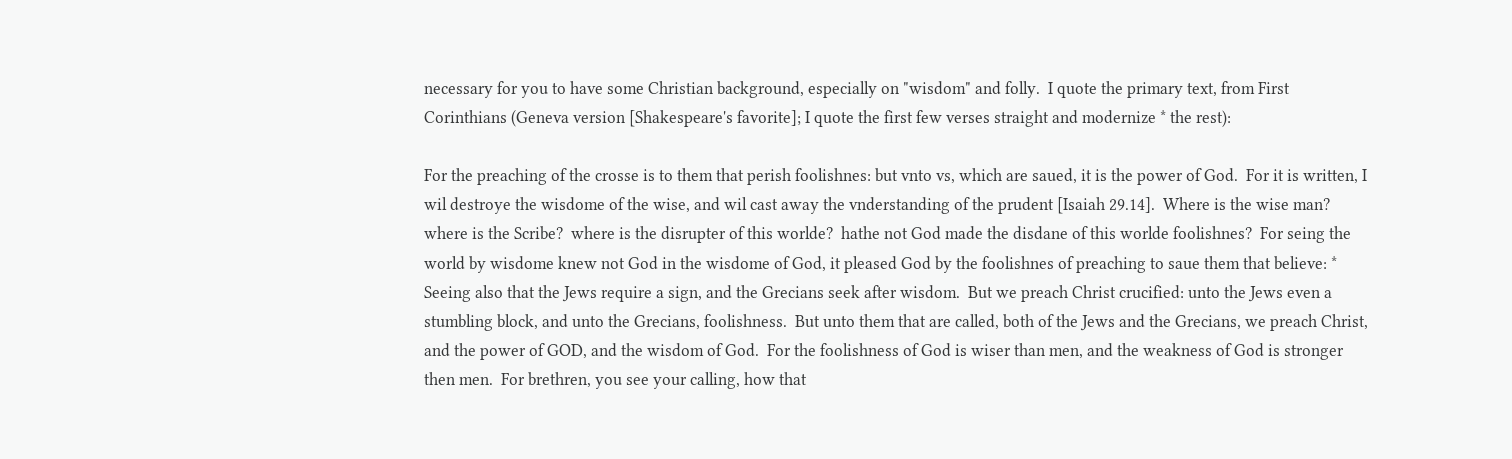necessary for you to have some Christian background, especially on "wisdom" and folly.  I quote the primary text, from First Corinthians (Geneva version [Shakespeare's favorite]; I quote the first few verses straight and modernize * the rest):

For the preaching of the crosse is to them that perish foolishnes: but vnto vs, which are saued, it is the power of God.  For it is written, I wil destroye the wisdome of the wise, and wil cast away the vnderstanding of the prudent [Isaiah 29.14].  Where is the wise man?  where is the Scribe?  where is the disrupter of this worlde?  hathe not God made the disdane of this worlde foolishnes?  For seing the world by wisdome knew not God in the wisdome of God, it pleased God by the foolishnes of preaching to saue them that believe: * Seeing also that the Jews require a sign, and the Grecians seek after wisdom.  But we preach Christ crucified: unto the Jews even a stumbling block, and unto the Grecians, foolishness.  But unto them that are called, both of the Jews and the Grecians, we preach Christ, and the power of GOD, and the wisdom of God.  For the foolishness of God is wiser than men, and the weakness of God is stronger then men.  For brethren, you see your calling, how that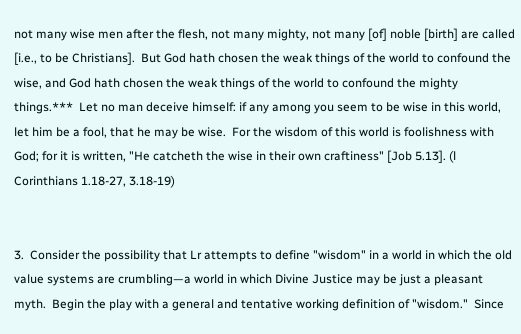not many wise men after the flesh, not many mighty, not many [of] noble [birth] are called [i.e., to be Christians].  But God hath chosen the weak things of the world to confound the wise, and God hath chosen the weak things of the world to confound the mighty things.***  Let no man deceive himself: if any among you seem to be wise in this world, let him be a fool, that he may be wise.  For the wisdom of this world is foolishness with God; for it is written, "He catcheth the wise in their own craftiness" [Job 5.13]. (l Corinthians 1.18-27, 3.18-19)


3.  Consider the possibility that Lr attempts to define "wisdom" in a world in which the old value systems are crumbling—a world in which Divine Justice may be just a pleasant myth.  Begin the play with a general and tentative working definition of "wisdom."  Since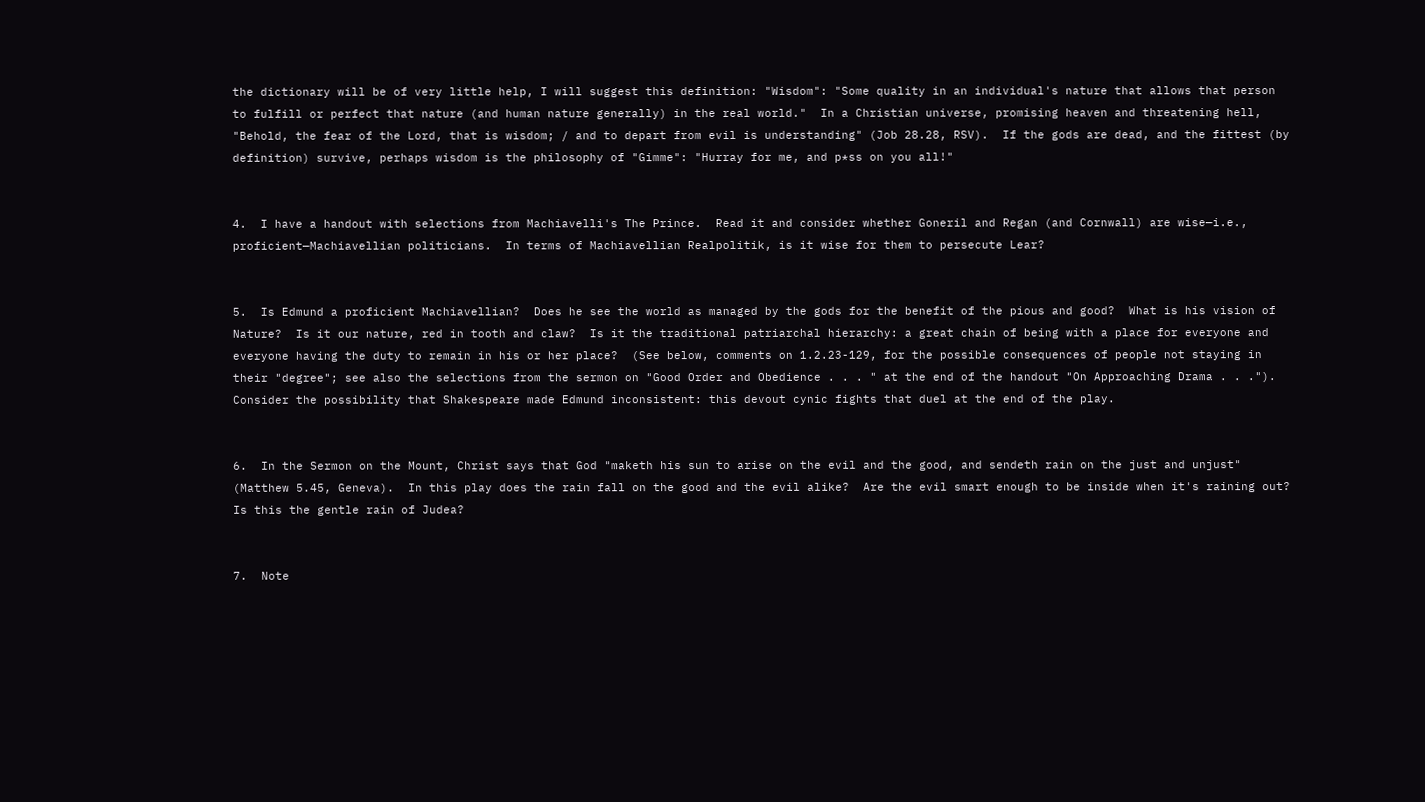the dictionary will be of very little help, I will suggest this definition: "Wisdom": "Some quality in an individual's nature that allows that person to fulfill or perfect that nature (and human nature generally) in the real world."  In a Christian universe, promising heaven and threatening hell, "Behold, the fear of the Lord, that is wisdom; / and to depart from evil is understanding" (Job 28.28, RSV).  If the gods are dead, and the fittest (by definition) survive, perhaps wisdom is the philosophy of "Gimme": "Hurray for me, and p*ss on you all!"


4.  I have a handout with selections from Machiavelli's The Prince.  Read it and consider whether Goneril and Regan (and Cornwall) are wise—i.e., proficient—Machiavellian politicians.  In terms of Machiavellian Realpolitik, is it wise for them to persecute Lear?


5.  Is Edmund a proficient Machiavellian?  Does he see the world as managed by the gods for the benefit of the pious and good?  What is his vision of Nature?  Is it our nature, red in tooth and claw?  Is it the traditional patriarchal hierarchy: a great chain of being with a place for everyone and everyone having the duty to remain in his or her place?  (See below, comments on 1.2.23-129, for the possible consequences of people not staying in their "degree"; see also the selections from the sermon on "Good Order and Obedience . . . " at the end of the handout "On Approaching Drama . . .").  Consider the possibility that Shakespeare made Edmund inconsistent: this devout cynic fights that duel at the end of the play.


6.  In the Sermon on the Mount, Christ says that God "maketh his sun to arise on the evil and the good, and sendeth rain on the just and unjust" (Matthew 5.45, Geneva).  In this play does the rain fall on the good and the evil alike?  Are the evil smart enough to be inside when it's raining out?  Is this the gentle rain of Judea?


7.  Note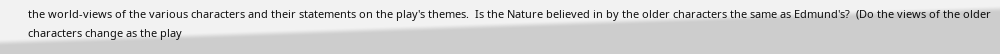the world-views of the various characters and their statements on the play's themes.  Is the Nature believed in by the older characters the same as Edmund's?  (Do the views of the older characters change as the play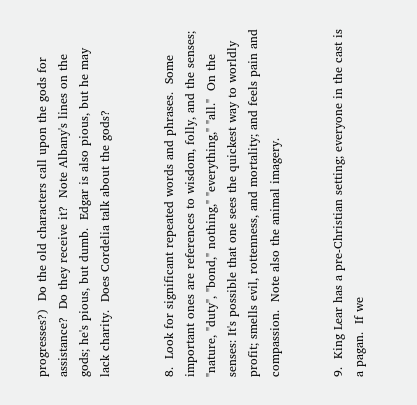progresses?)  Do the old characters call upon the gods for assistance?  Do they receive it?  Note Albany's lines on the gods; he's pious, but dumb.  Edgar is also pious, but he may lack charity.  Does Cordelia talk about the gods?


8.  Look for significant repeated words and phrases.  Some important ones are references to wisdom, folly, and the senses; "nature, "duty", "bond," nothing," "everything," "all."  On the senses: It's possible that one sees the quickest way to worldly profit; smells evil, rottenness, and mortality; and feels pain and compassion.  Note also the animal imagery.


9.  King Lear has a pre-Christian setting; everyone in the cast is a pagan.  If we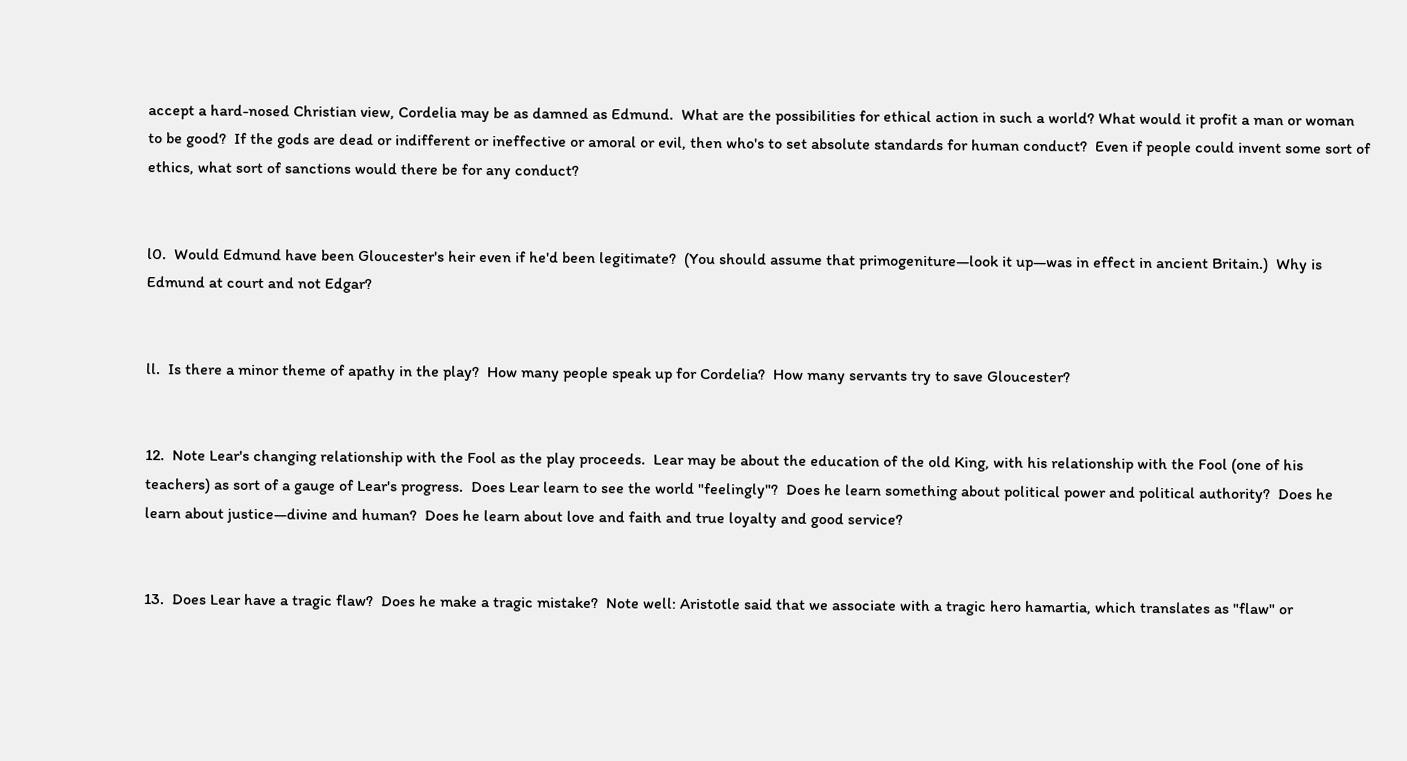accept a hard-nosed Christian view, Cordelia may be as damned as Edmund.  What are the possibilities for ethical action in such a world? What would it profit a man or woman to be good?  If the gods are dead or indifferent or ineffective or amoral or evil, then who's to set absolute standards for human conduct?  Even if people could invent some sort of ethics, what sort of sanctions would there be for any conduct?


l0.  Would Edmund have been Gloucester's heir even if he'd been legitimate?  (You should assume that primogeniture—look it up—was in effect in ancient Britain.)  Why is Edmund at court and not Edgar?


ll.  Is there a minor theme of apathy in the play?  How many people speak up for Cordelia?  How many servants try to save Gloucester?


12.  Note Lear's changing relationship with the Fool as the play proceeds.  Lear may be about the education of the old King, with his relationship with the Fool (one of his teachers) as sort of a gauge of Lear's progress.  Does Lear learn to see the world "feelingly"?  Does he learn something about political power and political authority?  Does he learn about justice—divine and human?  Does he learn about love and faith and true loyalty and good service?


13.  Does Lear have a tragic flaw?  Does he make a tragic mistake?  Note well: Aristotle said that we associate with a tragic hero hamartia, which translates as "flaw" or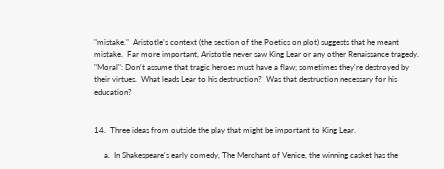"mistake."  Aristotle's context (the section of the Poetics on plot) suggests that he meant mistake.  Far more important, Aristotle never saw King Lear or any other Renaissance tragedy.  "Moral": Don't assume that tragic heroes must have a flaw; sometimes they're destroyed by their virtues.  What leads Lear to his destruction?  Was that destruction necessary for his education?


14.  Three ideas from outside the play that might be important to King Lear.

     a.  In Shakespeare's early comedy, The Merchant of Venice, the winning casket has the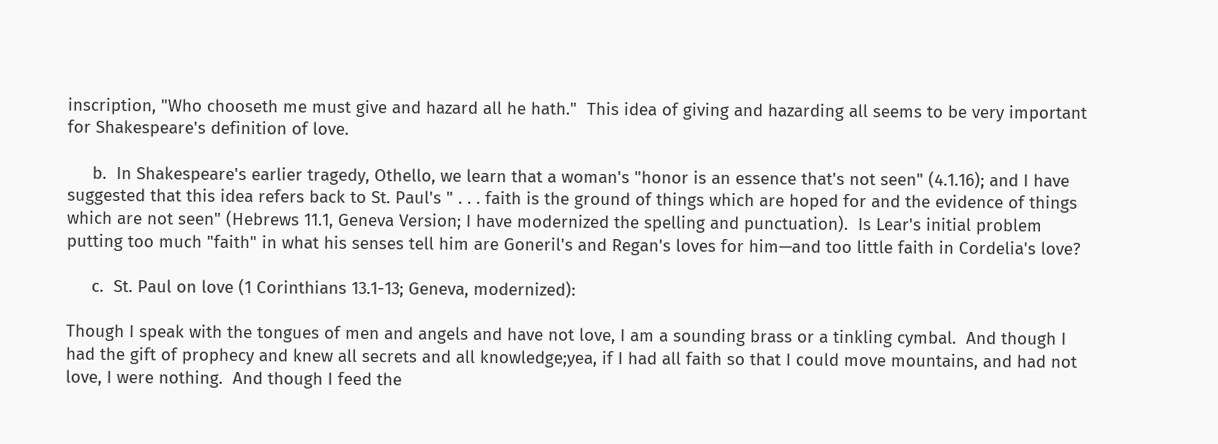inscription, "Who chooseth me must give and hazard all he hath."  This idea of giving and hazarding all seems to be very important for Shakespeare's definition of love.

     b.  In Shakespeare's earlier tragedy, Othello, we learn that a woman's "honor is an essence that's not seen" (4.1.16); and I have suggested that this idea refers back to St. Paul's " . . . faith is the ground of things which are hoped for and the evidence of things which are not seen" (Hebrews 11.1, Geneva Version; I have modernized the spelling and punctuation).  Is Lear's initial problem putting too much "faith" in what his senses tell him are Goneril's and Regan's loves for him—and too little faith in Cordelia's love?

     c.  St. Paul on love (1 Corinthians 13.1-13; Geneva, modernized):

Though I speak with the tongues of men and angels and have not love, I am a sounding brass or a tinkling cymbal.  And though I had the gift of prophecy and knew all secrets and all knowledge;yea, if I had all faith so that I could move mountains, and had not love, I were nothing.  And though I feed the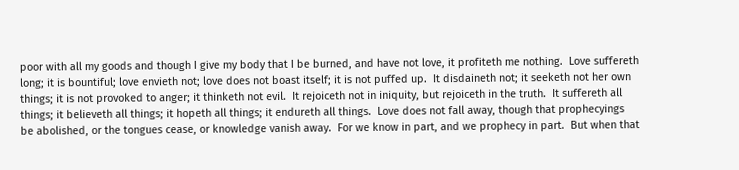poor with all my goods and though I give my body that I be burned, and have not love, it profiteth me nothing.  Love suffereth long; it is bountiful; love envieth not; love does not boast itself; it is not puffed up.  It disdaineth not; it seeketh not her own things; it is not provoked to anger; it thinketh not evil.  It rejoiceth not in iniquity, but rejoiceth in the truth.  It suffereth all things; it believeth all things; it hopeth all things; it endureth all things.  Love does not fall away, though that prophecyings be abolished, or the tongues cease, or knowledge vanish away.  For we know in part, and we prophecy in part.  But when that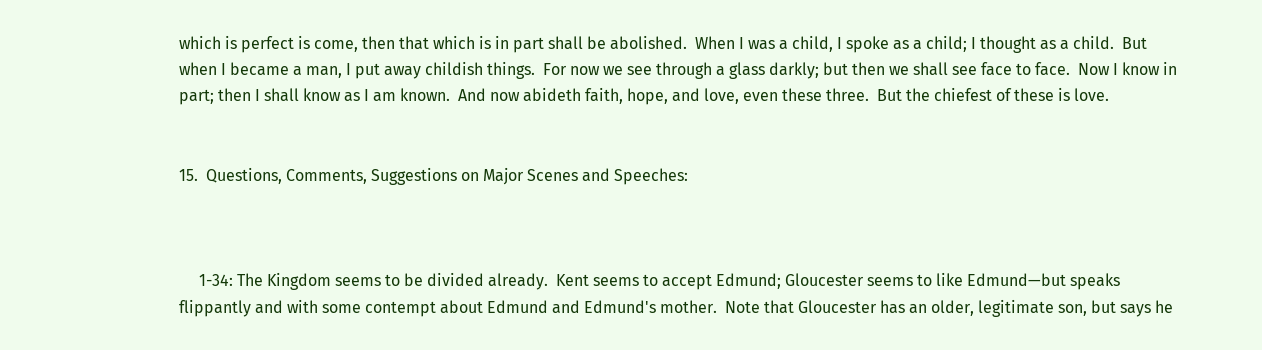which is perfect is come, then that which is in part shall be abolished.  When I was a child, I spoke as a child; I thought as a child.  But when I became a man, I put away childish things.  For now we see through a glass darkly; but then we shall see face to face.  Now I know in part; then I shall know as I am known.  And now abideth faith, hope, and love, even these three.  But the chiefest of these is love.


15.  Questions, Comments, Suggestions on Major Scenes and Speeches:



     1-34: The Kingdom seems to be divided already.  Kent seems to accept Edmund; Gloucester seems to like Edmund—but speaks flippantly and with some contempt about Edmund and Edmund's mother.  Note that Gloucester has an older, legitimate son, but says he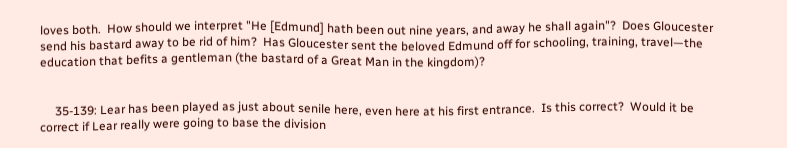loves both.  How should we interpret "He [Edmund] hath been out nine years, and away he shall again"?  Does Gloucester send his bastard away to be rid of him?  Has Gloucester sent the beloved Edmund off for schooling, training, travel—the education that befits a gentleman (the bastard of a Great Man in the kingdom)?


     35-139: Lear has been played as just about senile here, even here at his first entrance.  Is this correct?  Would it be correct if Lear really were going to base the division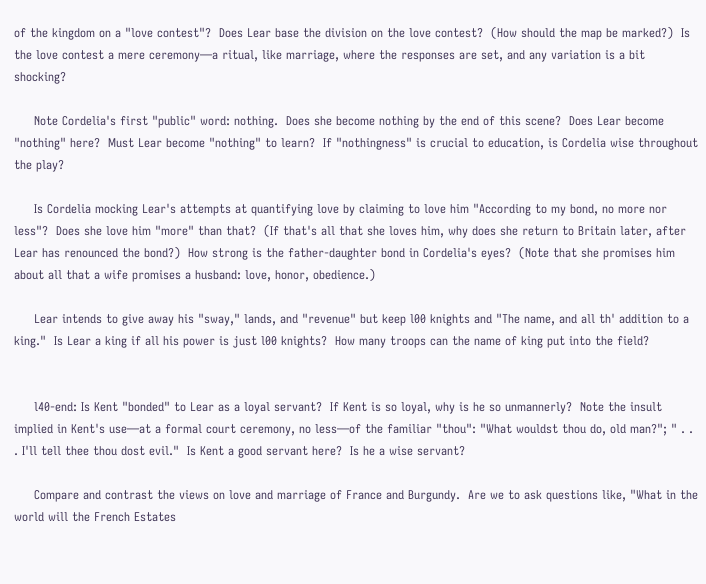of the kingdom on a "love contest"?  Does Lear base the division on the love contest?  (How should the map be marked?)  Is the love contest a mere ceremony—a ritual, like marriage, where the responses are set, and any variation is a bit shocking?

     Note Cordelia's first "public" word: nothing.  Does she become nothing by the end of this scene?  Does Lear become "nothing" here?  Must Lear become "nothing" to learn?  If "nothingness" is crucial to education, is Cordelia wise throughout the play?

     Is Cordelia mocking Lear's attempts at quantifying love by claiming to love him "According to my bond, no more nor less"?  Does she love him "more" than that?  (If that's all that she loves him, why does she return to Britain later, after Lear has renounced the bond?)  How strong is the father-daughter bond in Cordelia's eyes?  (Note that she promises him about all that a wife promises a husband: love, honor, obedience.)

     Lear intends to give away his "sway," lands, and "revenue" but keep l00 knights and "The name, and all th' addition to a king."  Is Lear a king if all his power is just l00 knights?  How many troops can the name of king put into the field?


     l40-end: Is Kent "bonded" to Lear as a loyal servant?  If Kent is so loyal, why is he so unmannerly?  Note the insult implied in Kent's use—at a formal court ceremony, no less—of the familiar "thou": "What wouldst thou do, old man?"; " . . . I'll tell thee thou dost evil."  Is Kent a good servant here?  Is he a wise servant?

     Compare and contrast the views on love and marriage of France and Burgundy.  Are we to ask questions like, "What in the world will the French Estates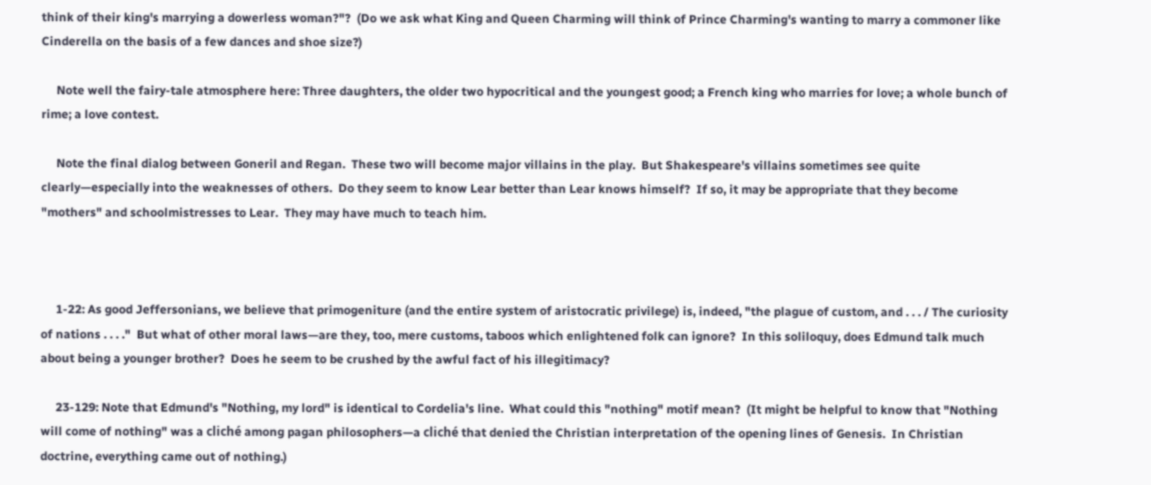think of their king's marrying a dowerless woman?"?  (Do we ask what King and Queen Charming will think of Prince Charming's wanting to marry a commoner like Cinderella on the basis of a few dances and shoe size?)

     Note well the fairy-tale atmosphere here: Three daughters, the older two hypocritical and the youngest good; a French king who marries for love; a whole bunch of rime; a love contest.

     Note the final dialog between Goneril and Regan.  These two will become major villains in the play.  But Shakespeare's villains sometimes see quite clearly—especially into the weaknesses of others.  Do they seem to know Lear better than Lear knows himself?  If so, it may be appropriate that they become "mothers" and schoolmistresses to Lear.  They may have much to teach him.



     1-22: As good Jeffersonians, we believe that primogeniture (and the entire system of aristocratic privilege) is, indeed, "the plague of custom, and . . . / The curiosity of nations . . . ."  But what of other moral laws—are they, too, mere customs, taboos which enlightened folk can ignore?  In this soliloquy, does Edmund talk much about being a younger brother?  Does he seem to be crushed by the awful fact of his illegitimacy?

     23-129: Note that Edmund's "Nothing, my lord" is identical to Cordelia's line.  What could this "nothing" motif mean?  (It might be helpful to know that "Nothing will come of nothing" was a cliché among pagan philosophers—a cliché that denied the Christian interpretation of the opening lines of Genesis.  In Christian doctrine, everything came out of nothing.)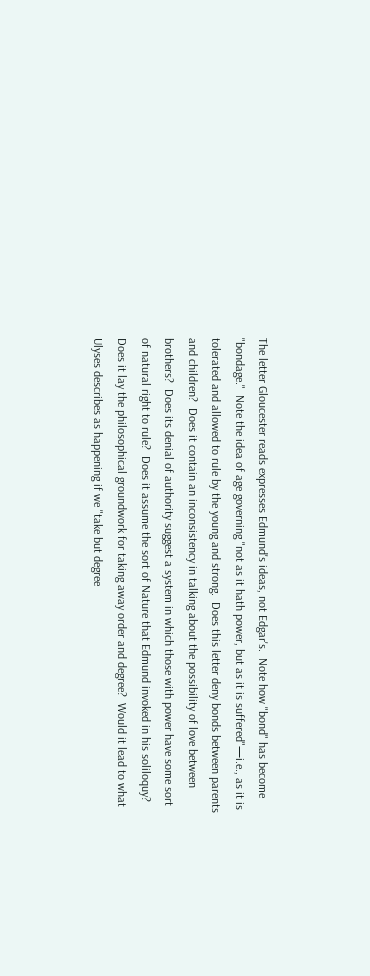The letter Gloucester reads expresses Edmund's ideas, not Edgar's.  Note how "bond" has become "bondage."  Note the idea of age governing "not as it hath power, but as it is suffered"—i.e., as it is tolerated and allowed to rule by the young and strong.  Does this letter deny bonds between parents and children?  Does it contain an inconsistency in talking about the possibility of love between brothers?  Does its denial of authority suggest a system in which those with power have some sort of natural right to rule?  Does it assume the sort of Nature that Edmund invoked in his soliloquy?  Does it lay the philosophical groundwork for taking away order and degree?  Would it lead to what Ulyses describes as happening if we "take but degree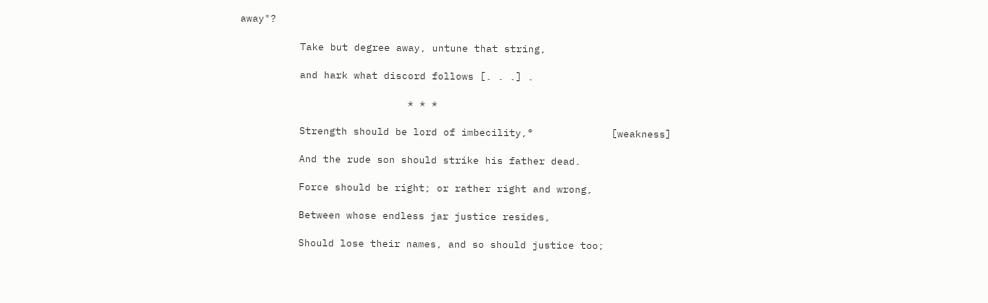away"?

          Take but degree away, untune that string,

          and hark what discord follows [. . .] .

                            * * *

          Strength should be lord of imbecility,°             [weakness]

          And the rude son should strike his father dead.

          Force should be right; or rather right and wrong,

          Between whose endless jar justice resides,

          Should lose their names, and so should justice too;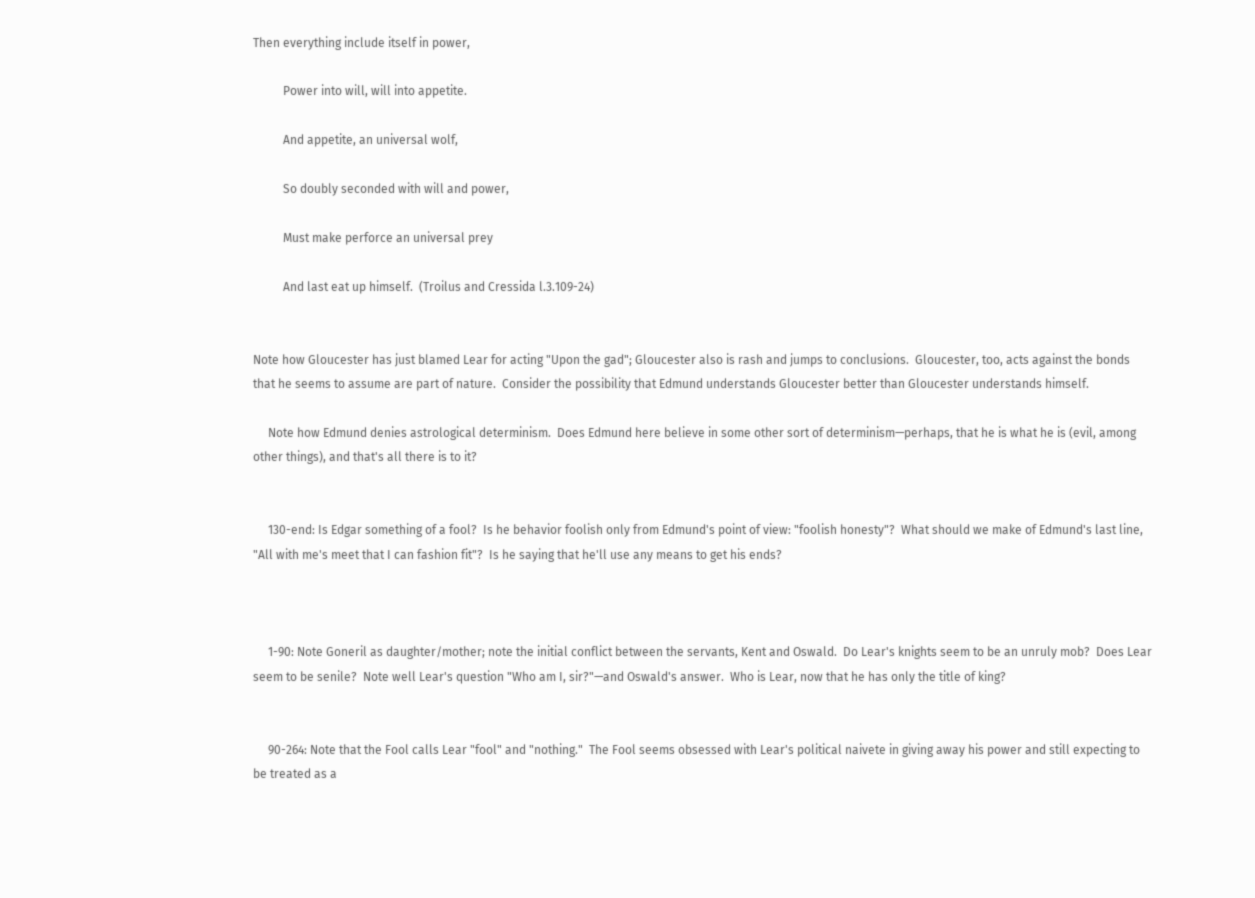Then everything include itself in power,

          Power into will, will into appetite.

          And appetite, an universal wolf,

          So doubly seconded with will and power,

          Must make perforce an universal prey

          And last eat up himself.  (Troilus and Cressida l.3.109-24)


Note how Gloucester has just blamed Lear for acting "Upon the gad"; Gloucester also is rash and jumps to conclusions.  Gloucester, too, acts against the bonds that he seems to assume are part of nature.  Consider the possibility that Edmund understands Gloucester better than Gloucester understands himself.

     Note how Edmund denies astrological determinism.  Does Edmund here believe in some other sort of determinism—perhaps, that he is what he is (evil, among other things), and that's all there is to it?


     130-end: Is Edgar something of a fool?  Is he behavior foolish only from Edmund's point of view: "foolish honesty"?  What should we make of Edmund's last line, "All with me's meet that I can fashion fit"?  Is he saying that he'll use any means to get his ends?



     1-90: Note Goneril as daughter/mother; note the initial conflict between the servants, Kent and Oswald.  Do Lear's knights seem to be an unruly mob?  Does Lear seem to be senile?  Note well Lear's question "Who am I, sir?"—and Oswald's answer.  Who is Lear, now that he has only the title of king?


     90-264: Note that the Fool calls Lear "fool" and "nothing."  The Fool seems obsessed with Lear's political naivete in giving away his power and still expecting to be treated as a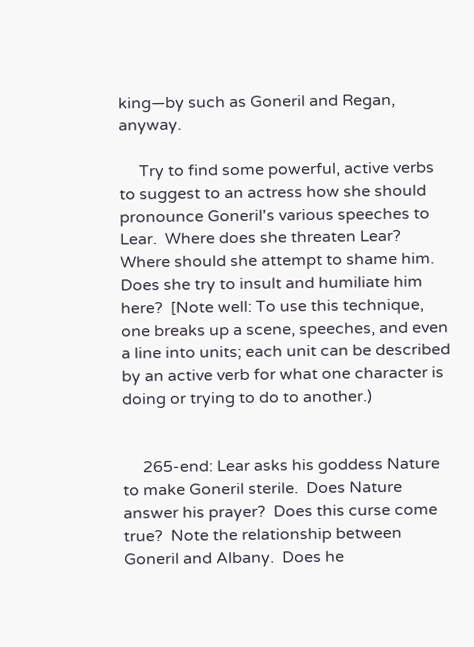king—by such as Goneril and Regan, anyway.

     Try to find some powerful, active verbs to suggest to an actress how she should pronounce Goneril's various speeches to Lear.  Where does she threaten Lear?  Where should she attempt to shame him.  Does she try to insult and humiliate him here?  [Note well: To use this technique, one breaks up a scene, speeches, and even a line into units; each unit can be described by an active verb for what one character is doing or trying to do to another.)


     265-end: Lear asks his goddess Nature to make Goneril sterile.  Does Nature answer his prayer?  Does this curse come true?  Note the relationship between Goneril and Albany.  Does he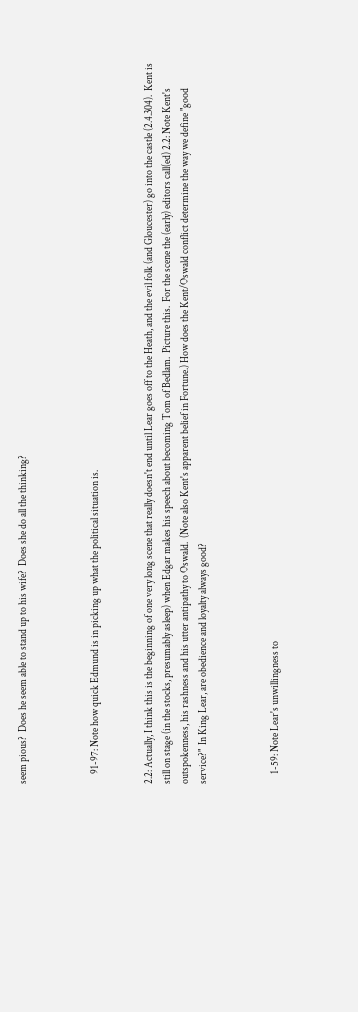seem pious?  Does he seem able to stand up to his wife?  Does she do all the thinking?



     91-97: Note how quick Edmund is in picking up what the political situation is.


2.2: Actually, I think this is the beginning of one very long scene that really doesn't end until Lear goes off to the Heath, and the evil folk (and Gloucester) go into the castle (2.4.304).  Kent is still on stage (in the stocks, presumably asleep) when Edgar makes his speech about becoming Tom of Bedlam.  Picture this.  For the scene the (early) editors call(ed) 2.2: Note Kent's outspokenness, his rashness and his utter antipathy to Oswald.  (Note also Kent's apparent belief in Fortune.) How does the Kent/Oswald conflict determine the way we define "good service?"  In King Lear, are obedience and loyalty always good?



     1-59: Note Lear's unwillingness to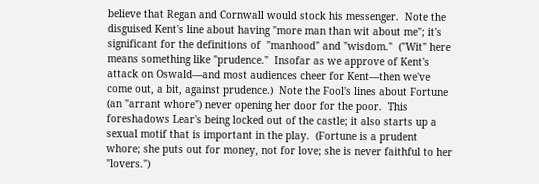believe that Regan and Cornwall would stock his messenger.  Note the disguised Kent's line about having "more man than wit about me"; it's significant for the definitions of  "manhood" and "wisdom."  ("Wit" here means something like "prudence."  Insofar as we approve of Kent's attack on Oswald—and most audiences cheer for Kent—then we've come out, a bit, against prudence.)  Note the Fool's lines about Fortune (an "arrant whore") never opening her door for the poor.  This foreshadows Lear's being locked out of the castle; it also starts up a sexual motif that is important in the play.  (Fortune is a prudent whore; she puts out for money, not for love; she is never faithful to her "lovers.")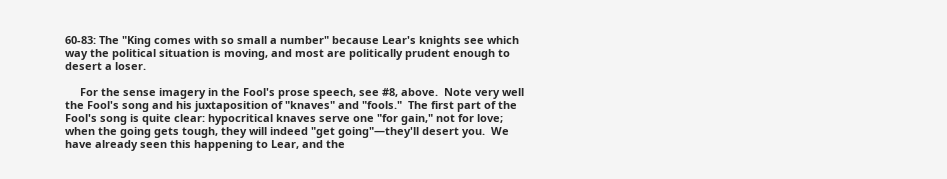60-83: The "King comes with so small a number" because Lear's knights see which way the political situation is moving, and most are politically prudent enough to desert a loser.

     For the sense imagery in the Fool's prose speech, see #8, above.  Note very well the Fool's song and his juxtaposition of "knaves" and "fools."  The first part of the Fool's song is quite clear: hypocritical knaves serve one "for gain," not for love; when the going gets tough, they will indeed "get going"—they'll desert you.  We have already seen this happening to Lear, and the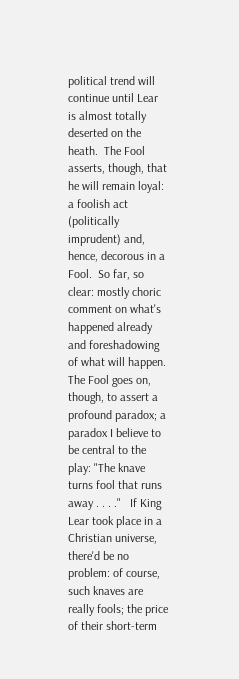political trend will continue until Lear is almost totally deserted on the heath.  The Fool asserts, though, that he will remain loyal: a foolish act (politically imprudent) and, hence, decorous in a Fool.  So far, so clear: mostly choric comment on what's happened already and foreshadowing of what will happen.  The Fool goes on, though, to assert a profound paradox; a paradox I believe to be central to the play: "The knave turns fool that runs away . . . ."   If King Lear took place in a Christian universe, there'd be no problem: of course, such knaves are really fools; the price of their short-term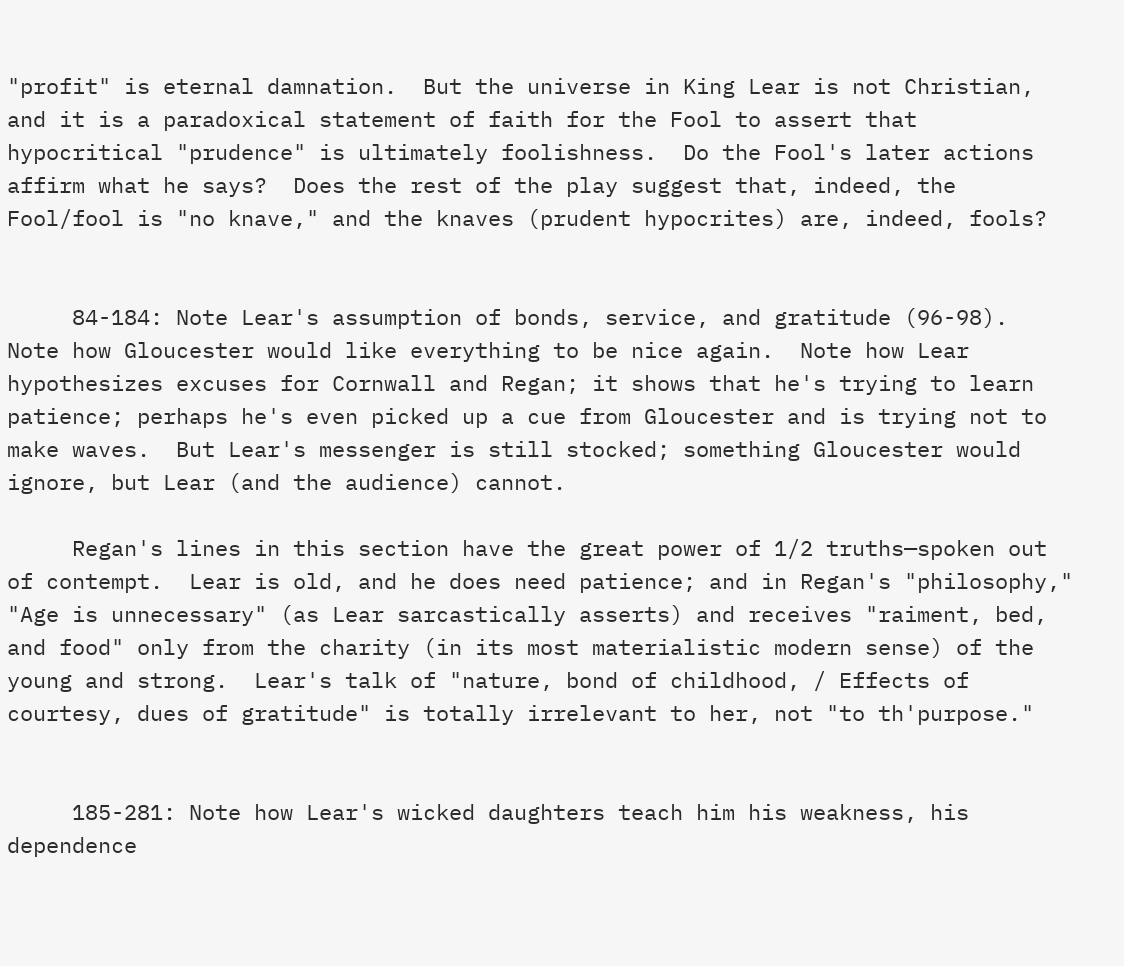"profit" is eternal damnation.  But the universe in King Lear is not Christian, and it is a paradoxical statement of faith for the Fool to assert that hypocritical "prudence" is ultimately foolishness.  Do the Fool's later actions affirm what he says?  Does the rest of the play suggest that, indeed, the Fool/fool is "no knave," and the knaves (prudent hypocrites) are, indeed, fools?


     84-184: Note Lear's assumption of bonds, service, and gratitude (96-98).  Note how Gloucester would like everything to be nice again.  Note how Lear hypothesizes excuses for Cornwall and Regan; it shows that he's trying to learn patience; perhaps he's even picked up a cue from Gloucester and is trying not to make waves.  But Lear's messenger is still stocked; something Gloucester would ignore, but Lear (and the audience) cannot.

     Regan's lines in this section have the great power of 1/2 truths—spoken out of contempt.  Lear is old, and he does need patience; and in Regan's "philosophy," "Age is unnecessary" (as Lear sarcastically asserts) and receives "raiment, bed, and food" only from the charity (in its most materialistic modern sense) of the young and strong.  Lear's talk of "nature, bond of childhood, / Effects of courtesy, dues of gratitude" is totally irrelevant to her, not "to th'purpose."


     185-281: Note how Lear's wicked daughters teach him his weakness, his dependence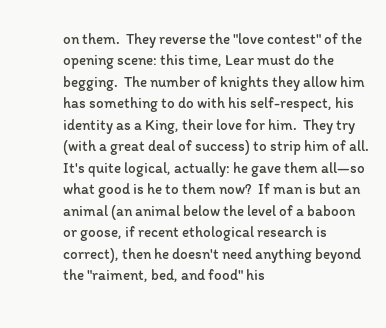on them.  They reverse the "love contest" of the opening scene: this time, Lear must do the begging.  The number of knights they allow him has something to do with his self-respect, his identity as a King, their love for him.  They try (with a great deal of success) to strip him of all.  It's quite logical, actually: he gave them all—so what good is he to them now?  If man is but an animal (an animal below the level of a baboon or goose, if recent ethological research is correct), then he doesn't need anything beyond the "raiment, bed, and food" his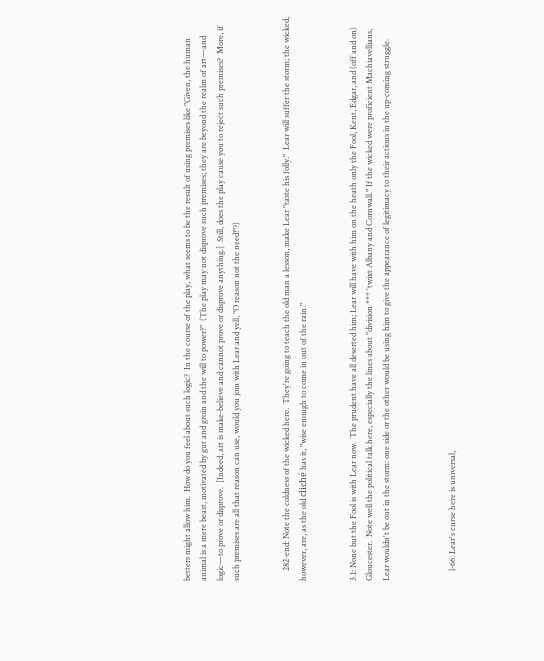betters might allow him.  How do you feel about such logic?  In the course of the play, what seems to be the result of using premises like "Given, the human animal is a mere beast, motivated by gut and groin and the will to power?"  (The play may not disprove such premises; they are beyond the realm of art—and logic—to prove or disprove.  [Indeed, art is make-believe and cannot prove or disprove anything.]  Still, does the play cause you to reject such premises?  More, if such premises are all that reason can use, would you join with Lear and yell, "O reason not the need!"?)


     282-end: Note the coldness of the wicked here.  They're going to teach the old man a lesson, make Lear "taste his folly."  Lear will suffer the storm; the wicked, however, are, as the old cliché has it, "wise enough to come in out of the rain."


3.1: None but the Fool is with Lear now.  The prudent have all deserted him; Lear will have with him on the heath only the Fool, Kent, Edgar, and (off and on) Gloucester.  Note well the political talk here, especially the lines about "division *** 'twixt Albany and Cornwall." If the wicked were proficient Machiavellians, Lear wouldn't be out in the storm: one side or the other would be using him to give the appearance of legitimacy to their actions in the up-coming struggle.



     l-66: Lear's curse here is universal,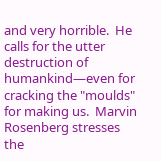and very horrible.  He calls for the utter destruction of humankind—even for cracking the "moulds" for making us.  Marvin Rosenberg stresses the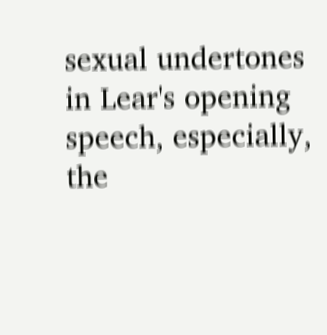sexual undertones in Lear's opening speech, especially, the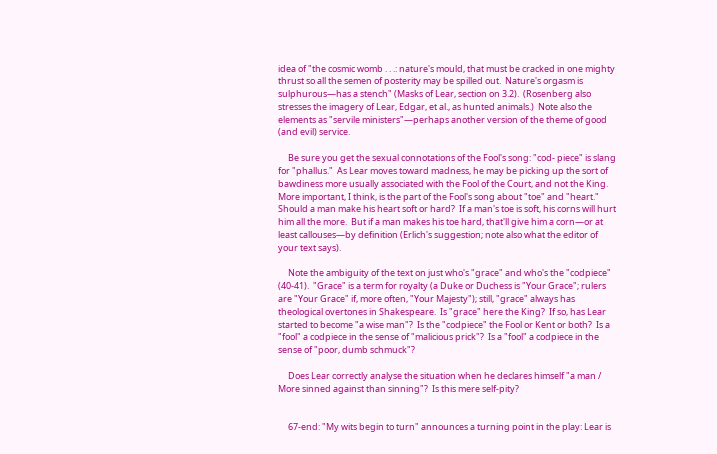idea of "the cosmic womb . . .: nature's mould, that must be cracked in one mighty thrust so all the semen of posterity may be spilled out.  Nature's orgasm is sulphurous—has a stench" (Masks of Lear, section on 3.2).  (Rosenberg also stresses the imagery of Lear, Edgar, et al., as hunted animals.)  Note also the elements as "servile ministers"—perhaps another version of the theme of good (and evil) service.

     Be sure you get the sexual connotations of the Fool's song: "cod- piece" is slang for "phallus."  As Lear moves toward madness, he may be picking up the sort of bawdiness more usually associated with the Fool of the Court, and not the King.  More important, I think, is the part of the Fool's song about "toe" and "heart."  Should a man make his heart soft or hard?  If a man's toe is soft, his corns will hurt him all the more.  But if a man makes his toe hard, that'll give him a corn—or at least callouses—by definition (Erlich's suggestion; note also what the editor of your text says).

     Note the ambiguity of the text on just who's "grace" and who's the "codpiece" (40-41).  "Grace" is a term for royalty (a Duke or Duchess is "Your Grace"; rulers are "Your Grace" if, more often, "Your Majesty"); still, "grace" always has theological overtones in Shakespeare.  Is "grace" here the King?  If so, has Lear started to become "a wise man"?  Is the "codpiece" the Fool or Kent or both?  Is a "fool" a codpiece in the sense of "malicious prick"?  Is a "fool" a codpiece in the sense of "poor, dumb schmuck"?

     Does Lear correctly analyse the situation when he declares himself "a man / More sinned against than sinning"?  Is this mere self-pity?


     67-end: "My wits begin to turn" announces a turning point in the play: Lear is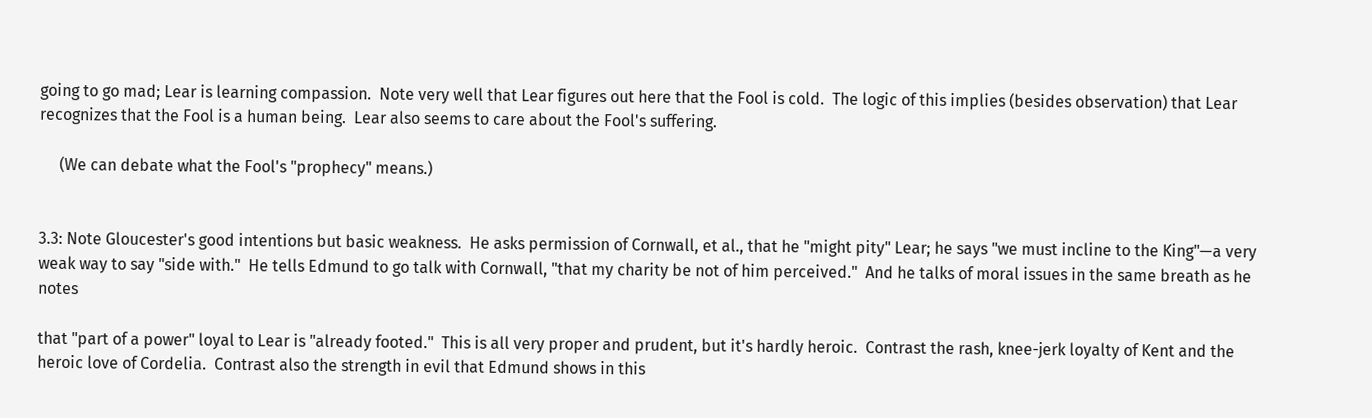going to go mad; Lear is learning compassion.  Note very well that Lear figures out here that the Fool is cold.  The logic of this implies (besides observation) that Lear recognizes that the Fool is a human being.  Lear also seems to care about the Fool's suffering.

     (We can debate what the Fool's "prophecy" means.)


3.3: Note Gloucester's good intentions but basic weakness.  He asks permission of Cornwall, et al., that he "might pity" Lear; he says "we must incline to the King"—a very weak way to say "side with."  He tells Edmund to go talk with Cornwall, "that my charity be not of him perceived."  And he talks of moral issues in the same breath as he notes

that "part of a power" loyal to Lear is "already footed."  This is all very proper and prudent, but it's hardly heroic.  Contrast the rash, knee-jerk loyalty of Kent and the heroic love of Cordelia.  Contrast also the strength in evil that Edmund shows in this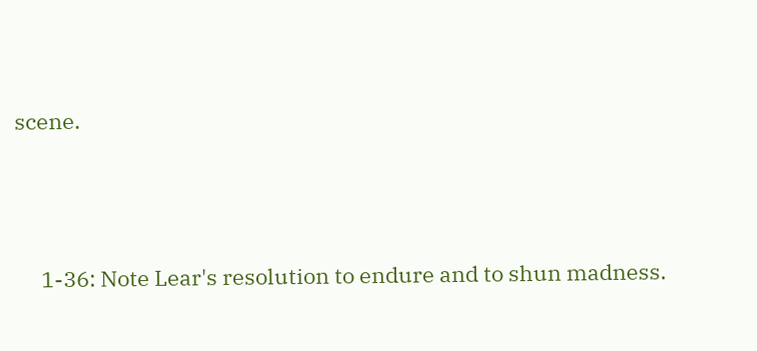scene.



     1-36: Note Lear's resolution to endure and to shun madness.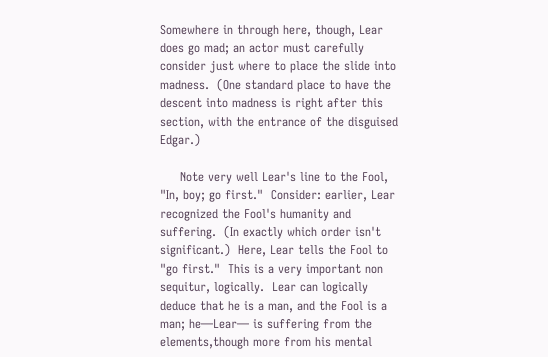Somewhere in through here, though, Lear does go mad; an actor must carefully consider just where to place the slide into madness.  (One standard place to have the descent into madness is right after this section, with the entrance of the disguised Edgar.)

     Note very well Lear's line to the Fool, "In, boy; go first."  Consider: earlier, Lear recognized the Fool's humanity and suffering.  (In exactly which order isn't significant.)  Here, Lear tells the Fool to "go first."  This is a very important non sequitur, logically.  Lear can logically deduce that he is a man, and the Fool is a man; he—Lear— is suffering from the elements,though more from his mental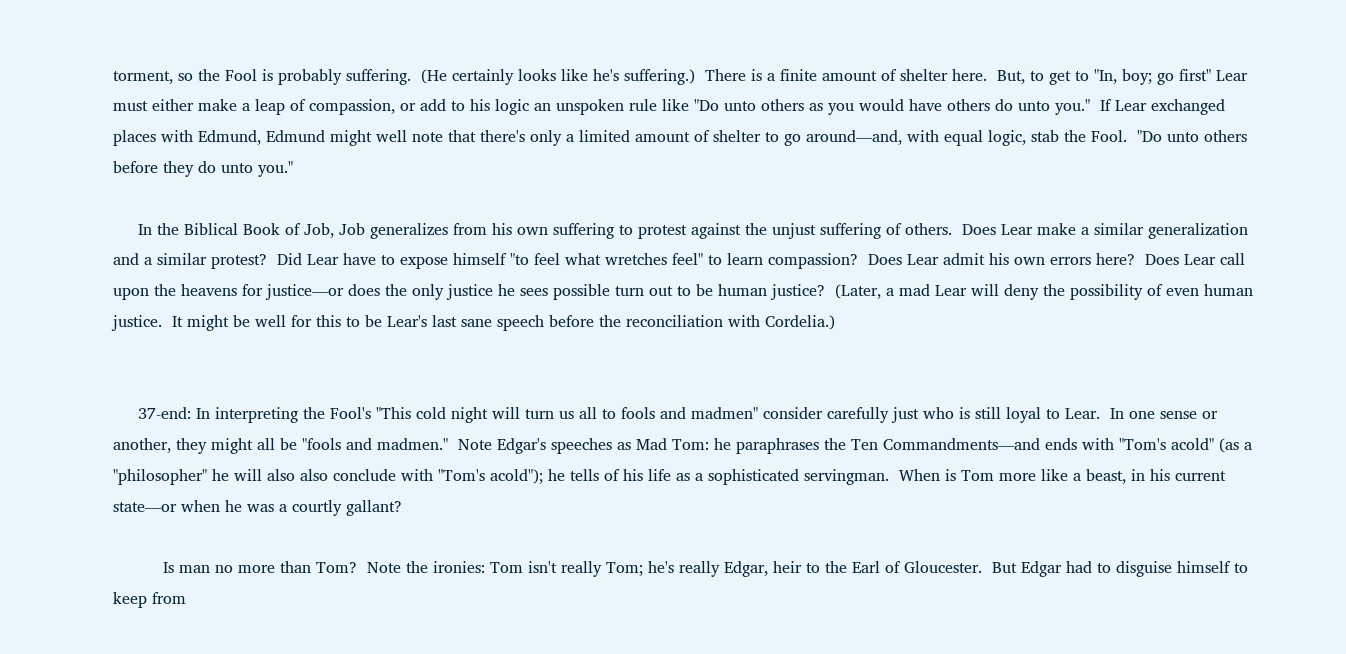torment, so the Fool is probably suffering.  (He certainly looks like he's suffering.)  There is a finite amount of shelter here.  But, to get to "In, boy; go first" Lear must either make a leap of compassion, or add to his logic an unspoken rule like "Do unto others as you would have others do unto you."  If Lear exchanged places with Edmund, Edmund might well note that there's only a limited amount of shelter to go around—and, with equal logic, stab the Fool.  "Do unto others before they do unto you."

     In the Biblical Book of Job, Job generalizes from his own suffering to protest against the unjust suffering of others.  Does Lear make a similar generalization and a similar protest?  Did Lear have to expose himself "to feel what wretches feel" to learn compassion?  Does Lear admit his own errors here?  Does Lear call upon the heavens for justice—or does the only justice he sees possible turn out to be human justice?  (Later, a mad Lear will deny the possibility of even human justice.  It might be well for this to be Lear's last sane speech before the reconciliation with Cordelia.)


     37-end: In interpreting the Fool's "This cold night will turn us all to fools and madmen" consider carefully just who is still loyal to Lear.  In one sense or another, they might all be "fools and madmen."  Note Edgar's speeches as Mad Tom: he paraphrases the Ten Commandments—and ends with "Tom's acold" (as a "philosopher" he will also also conclude with "Tom's acold"); he tells of his life as a sophisticated servingman.  When is Tom more like a beast, in his current state—or when he was a courtly gallant?

          Is man no more than Tom?  Note the ironies: Tom isn't really Tom; he's really Edgar, heir to the Earl of Gloucester.  But Edgar had to disguise himself to keep from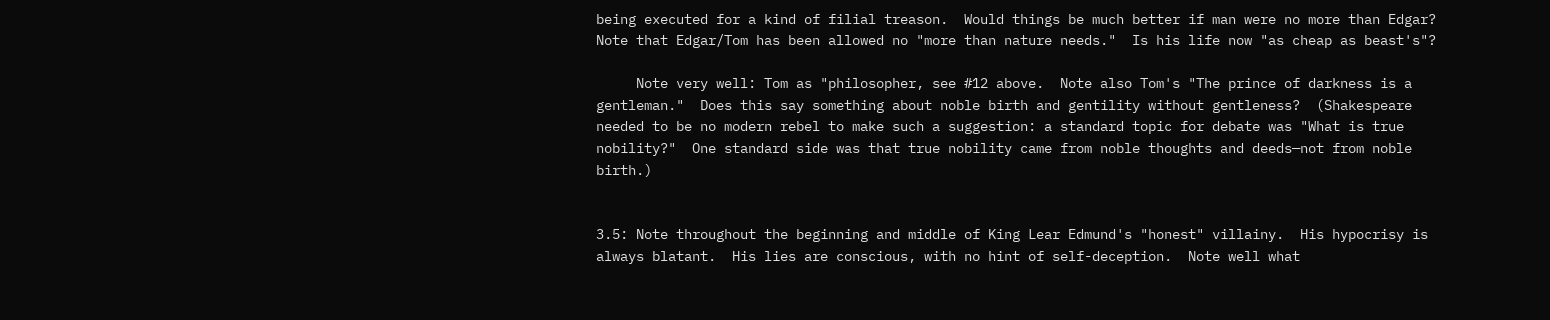being executed for a kind of filial treason.  Would things be much better if man were no more than Edgar?  Note that Edgar/Tom has been allowed no "more than nature needs."  Is his life now "as cheap as beast's"?

     Note very well: Tom as "philosopher, see #12 above.  Note also Tom's "The prince of darkness is a gentleman."  Does this say something about noble birth and gentility without gentleness?  (Shakespeare needed to be no modern rebel to make such a suggestion: a standard topic for debate was "What is true nobility?"  One standard side was that true nobility came from noble thoughts and deeds—not from noble birth.)


3.5: Note throughout the beginning and middle of King Lear Edmund's "honest" villainy.  His hypocrisy is always blatant.  His lies are conscious, with no hint of self-deception.  Note well what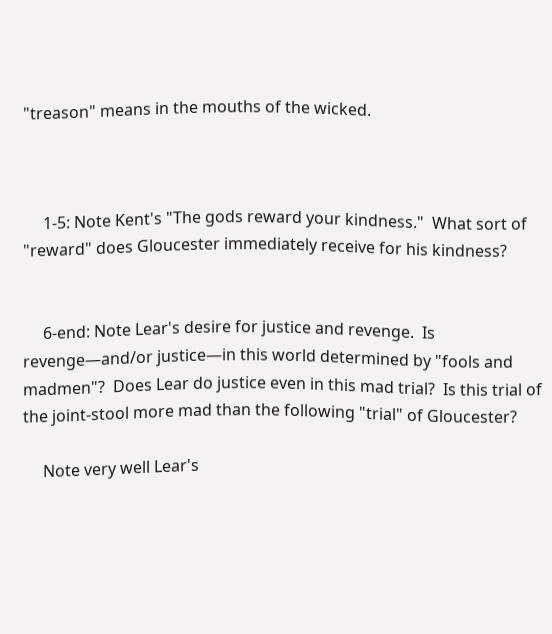"treason" means in the mouths of the wicked.



     1-5: Note Kent's "The gods reward your kindness."  What sort of "reward" does Gloucester immediately receive for his kindness?


     6-end: Note Lear's desire for justice and revenge.  Is revenge—and/or justice—in this world determined by "fools and madmen"?  Does Lear do justice even in this mad trial?  Is this trial of the joint-stool more mad than the following "trial" of Gloucester?

     Note very well Lear's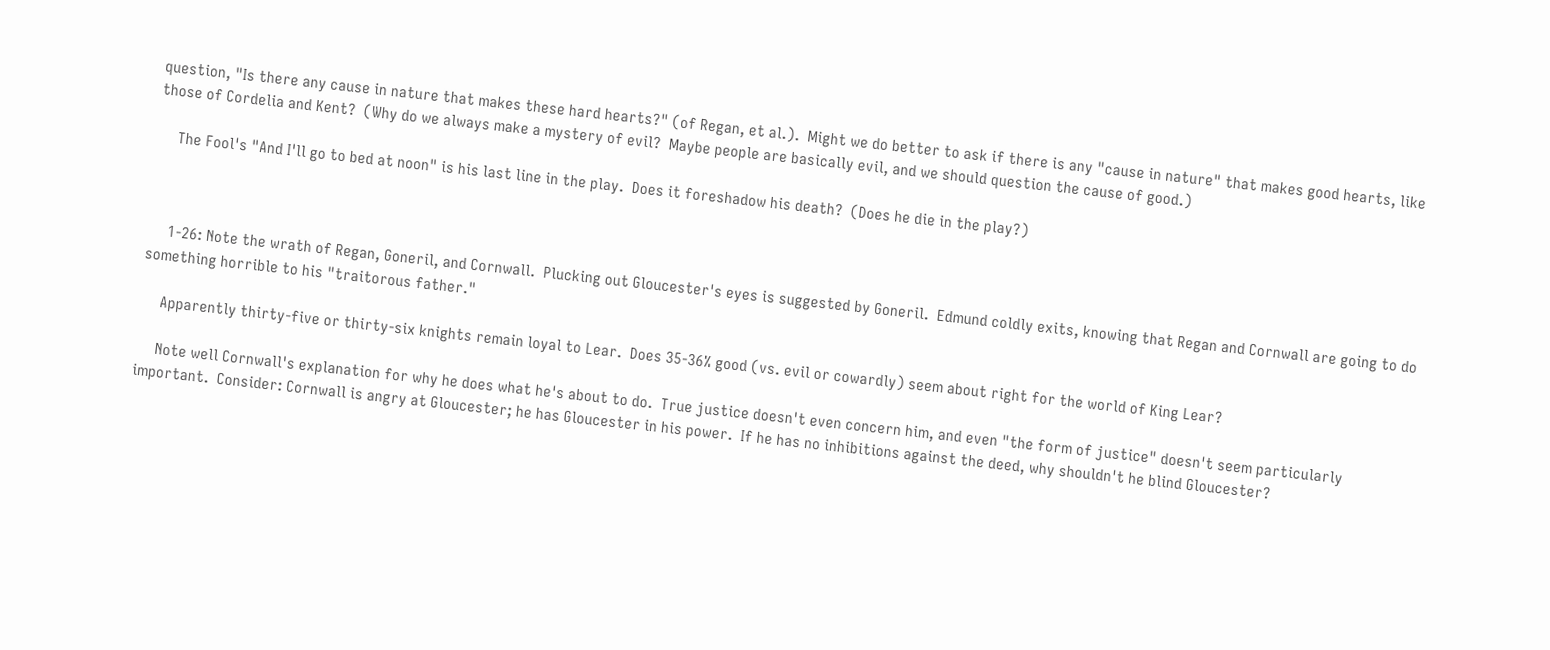question, "Is there any cause in nature that makes these hard hearts?" (of Regan, et al.).  Might we do better to ask if there is any "cause in nature" that makes good hearts, like those of Cordelia and Kent?  (Why do we always make a mystery of evil?  Maybe people are basically evil, and we should question the cause of good.)

     The Fool's "And I'll go to bed at noon" is his last line in the play.  Does it foreshadow his death?  (Does he die in the play?)



     1-26: Note the wrath of Regan, Goneril, and Cornwall.  Plucking out Gloucester's eyes is suggested by Goneril.  Edmund coldly exits, knowing that Regan and Cornwall are going to do something horrible to his "traitorous father."

     Apparently thirty-five or thirty-six knights remain loyal to Lear.  Does 35-36% good (vs. evil or cowardly) seem about right for the world of King Lear?

     Note well Cornwall's explanation for why he does what he's about to do.  True justice doesn't even concern him, and even "the form of justice" doesn't seem particularly important.  Consider: Cornwall is angry at Gloucester; he has Gloucester in his power.  If he has no inhibitions against the deed, why shouldn't he blind Gloucester?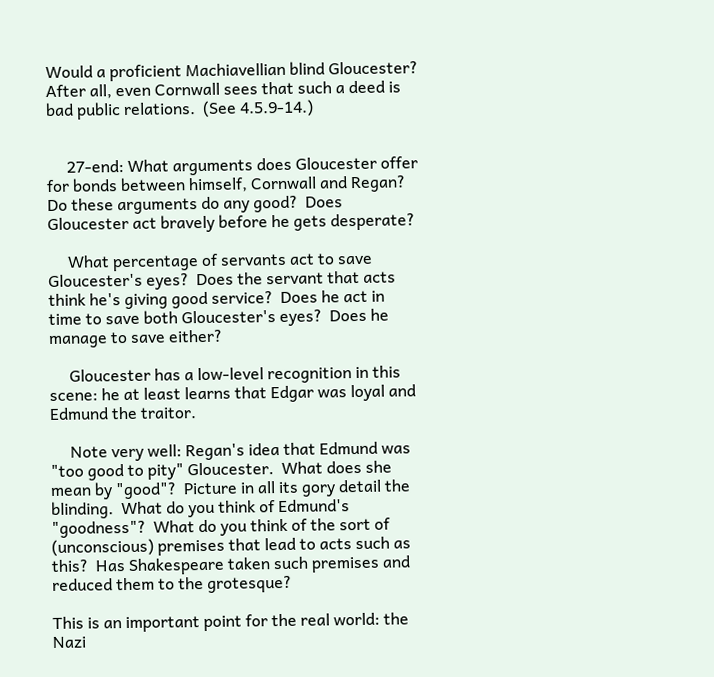Would a proficient Machiavellian blind Gloucester?  After all, even Cornwall sees that such a deed is bad public relations.  (See 4.5.9-14.)


     27-end: What arguments does Gloucester offer for bonds between himself, Cornwall and Regan?  Do these arguments do any good?  Does Gloucester act bravely before he gets desperate?

     What percentage of servants act to save Gloucester's eyes?  Does the servant that acts think he's giving good service?  Does he act in time to save both Gloucester's eyes?  Does he manage to save either?

     Gloucester has a low-level recognition in this scene: he at least learns that Edgar was loyal and Edmund the traitor.

     Note very well: Regan's idea that Edmund was "too good to pity" Gloucester.  What does she mean by "good"?  Picture in all its gory detail the blinding.  What do you think of Edmund's "goodness"?  What do you think of the sort of (unconscious) premises that lead to acts such as this?  Has Shakespeare taken such premises and reduced them to the grotesque?

This is an important point for the real world: the Nazi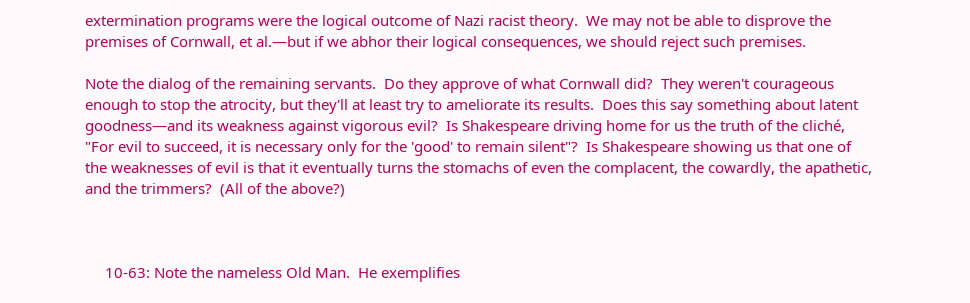extermination programs were the logical outcome of Nazi racist theory.  We may not be able to disprove the premises of Cornwall, et al.—but if we abhor their logical consequences, we should reject such premises.

Note the dialog of the remaining servants.  Do they approve of what Cornwall did?  They weren't courageous enough to stop the atrocity, but they'll at least try to ameliorate its results.  Does this say something about latent goodness—and its weakness against vigorous evil?  Is Shakespeare driving home for us the truth of the cliché, "For evil to succeed, it is necessary only for the 'good' to remain silent"?  Is Shakespeare showing us that one of the weaknesses of evil is that it eventually turns the stomachs of even the complacent, the cowardly, the apathetic, and the trimmers?  (All of the above?)



     10-63: Note the nameless Old Man.  He exemplifies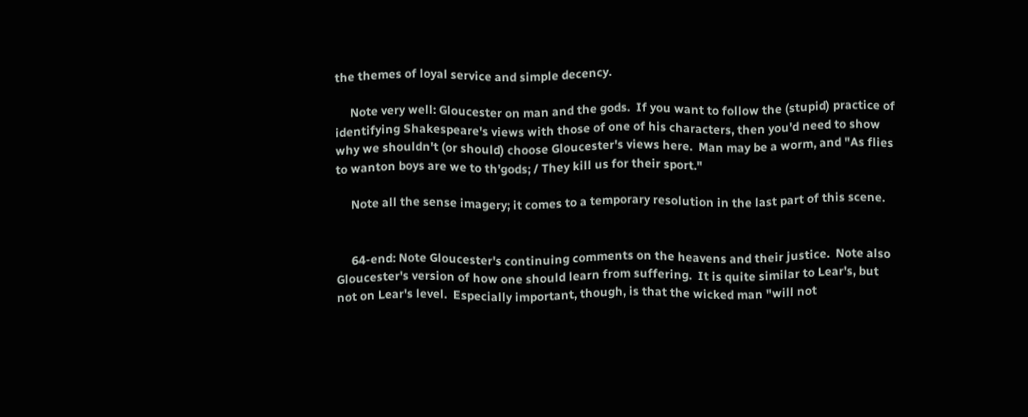the themes of loyal service and simple decency.

     Note very well: Gloucester on man and the gods.  If you want to follow the (stupid) practice of identifying Shakespeare's views with those of one of his characters, then you'd need to show why we shouldn't (or should) choose Gloucester's views here.  Man may be a worm, and "As flies to wanton boys are we to th'gods; / They kill us for their sport."

     Note all the sense imagery; it comes to a temporary resolution in the last part of this scene.


     64-end: Note Gloucester's continuing comments on the heavens and their justice.  Note also Gloucester's version of how one should learn from suffering.  It is quite similar to Lear's, but not on Lear's level.  Especially important, though, is that the wicked man "will not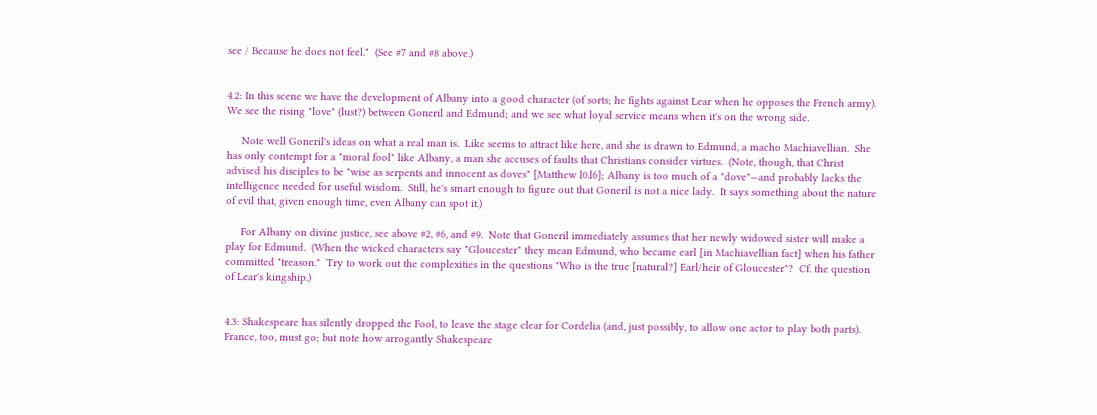see / Because he does not feel."  (See #7 and #8 above.)


4.2: In this scene we have the development of Albany into a good character (of sorts; he fights against Lear when he opposes the French army).  We see the rising "love" (lust?) between Goneril and Edmund; and we see what loyal service means when it's on the wrong side.

     Note well Goneril's ideas on what a real man is.  Like seems to attract like here, and she is drawn to Edmund, a macho Machiavellian.  She has only contempt for a "moral fool" like Albany, a man she accuses of faults that Christians consider virtues.  (Note, though, that Christ advised his disciples to be "wise as serpents and innocent as doves" [Matthew l0.l6]; Albany is too much of a "dove"—and probably lacks the intelligence needed for useful wisdom.  Still, he's smart enough to figure out that Goneril is not a nice lady.  It says something about the nature of evil that, given enough time, even Albany can spot it.)

     For Albany on divine justice, see above #2, #6, and #9.  Note that Goneril immediately assumes that her newly widowed sister will make a play for Edmund.  (When the wicked characters say "Gloucester" they mean Edmund, who became earl [in Machiavellian fact] when his father committed "treason."  Try to work out the complexities in the questions "Who is the true [natural?] Earl/heir of Gloucester"?  Cf. the question of Lear's kingship.)


4.3: Shakespeare has silently dropped the Fool, to leave the stage clear for Cordelia (and, just possibly, to allow one actor to play both parts).  France, too, must go; but note how arrogantly Shakespeare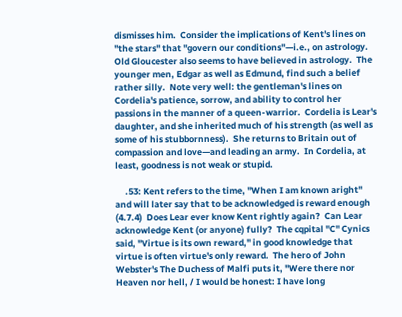dismisses him.  Consider the implications of Kent's lines on "the stars" that "govern our conditions"—i.e., on astrology.  Old Gloucester also seems to have believed in astrology.  The younger men, Edgar as well as Edmund, find such a belief rather silly.  Note very well: the gentleman's lines on Cordelia's patience, sorrow, and ability to control her passions in the manner of a queen-warrior.  Cordelia is Lear's daughter, and she inherited much of his strength (as well as some of his stubbornness).  She returns to Britain out of compassion and love—and leading an army.  In Cordelia, at least, goodness is not weak or stupid.

     .53: Kent refers to the time, "When I am known aright" and will later say that to be acknowledged is reward enough (4.7.4)  Does Lear ever know Kent rightly again?  Can Lear acknowledge Kent (or anyone) fully?  The cqpital "C" Cynics said, "Virtue is its own reward," in good knowledge that virtue is often virtue's only reward.  The hero of John Webster's The Duchess of Malfi puts it, "Were there nor Heaven nor hell, / I would be honest: I have long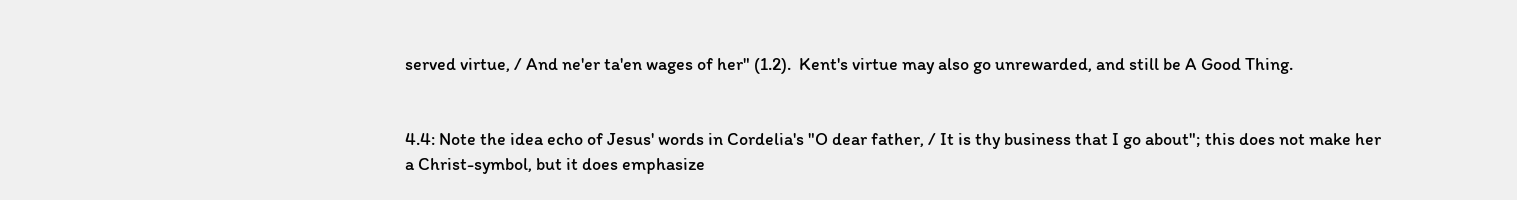served virtue, / And ne'er ta'en wages of her" (1.2).  Kent's virtue may also go unrewarded, and still be A Good Thing.


4.4: Note the idea echo of Jesus' words in Cordelia's "O dear father, / It is thy business that I go about"; this does not make her a Christ-symbol, but it does emphasize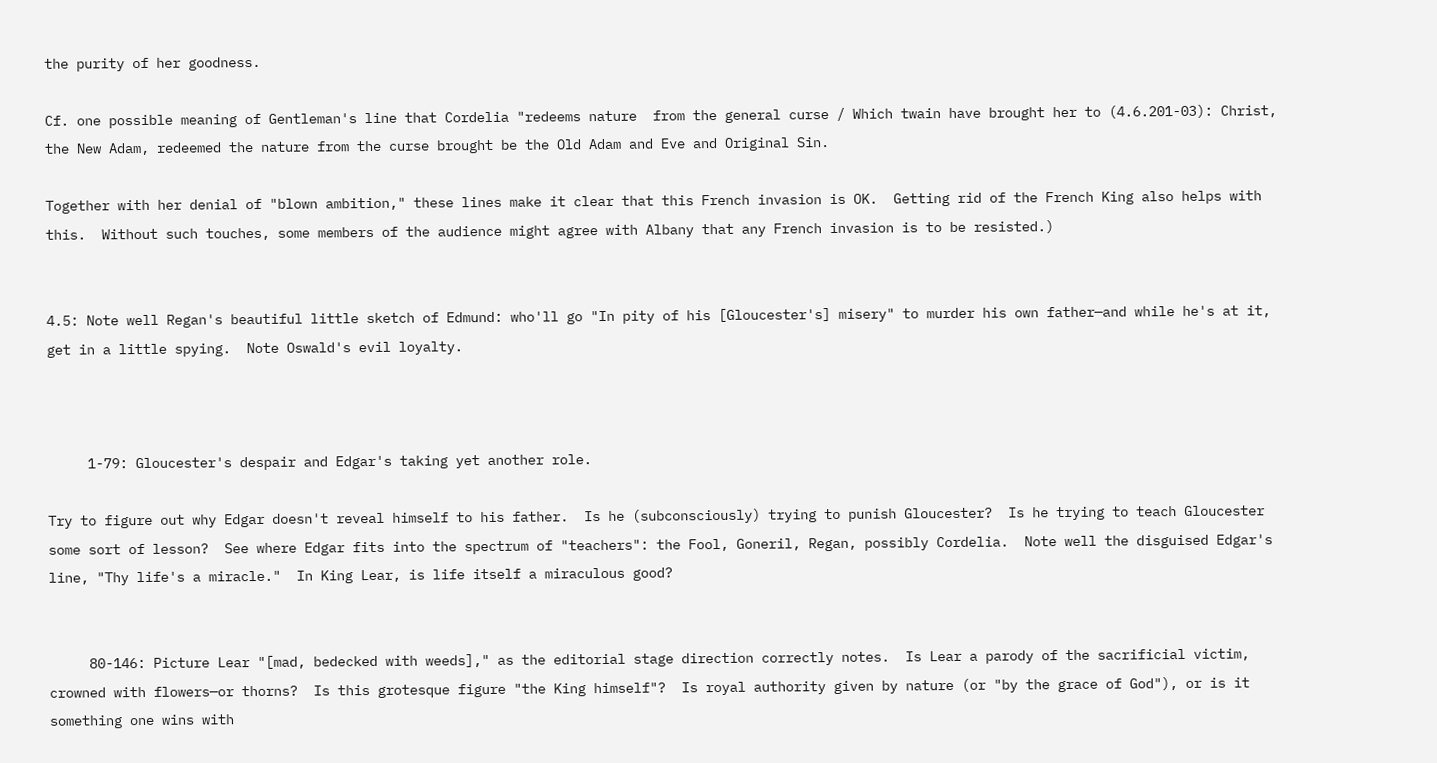the purity of her goodness.

Cf. one possible meaning of Gentleman's line that Cordelia "redeems nature  from the general curse / Which twain have brought her to (4.6.201-03): Christ, the New Adam, redeemed the nature from the curse brought be the Old Adam and Eve and Original Sin.

Together with her denial of "blown ambition," these lines make it clear that this French invasion is OK.  Getting rid of the French King also helps with this.  Without such touches, some members of the audience might agree with Albany that any French invasion is to be resisted.)


4.5: Note well Regan's beautiful little sketch of Edmund: who'll go "In pity of his [Gloucester's] misery" to murder his own father—and while he's at it, get in a little spying.  Note Oswald's evil loyalty.



     1-79: Gloucester's despair and Edgar's taking yet another role.

Try to figure out why Edgar doesn't reveal himself to his father.  Is he (subconsciously) trying to punish Gloucester?  Is he trying to teach Gloucester some sort of lesson?  See where Edgar fits into the spectrum of "teachers": the Fool, Goneril, Regan, possibly Cordelia.  Note well the disguised Edgar's line, "Thy life's a miracle."  In King Lear, is life itself a miraculous good?


     80-146: Picture Lear "[mad, bedecked with weeds]," as the editorial stage direction correctly notes.  Is Lear a parody of the sacrificial victim, crowned with flowers—or thorns?  Is this grotesque figure "the King himself"?  Is royal authority given by nature (or "by the grace of God"), or is it something one wins with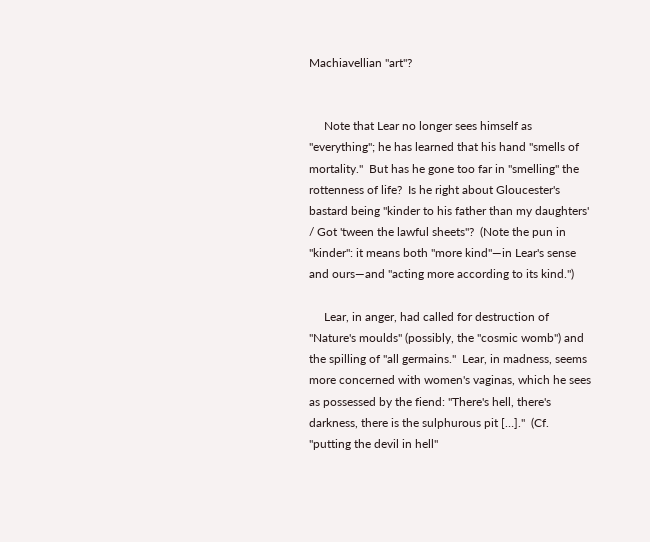Machiavellian "art"?


     Note that Lear no longer sees himself as "everything"; he has learned that his hand "smells of mortality."  But has he gone too far in "smelling" the rottenness of life?  Is he right about Gloucester's bastard being "kinder to his father than my daughters' / Got 'tween the lawful sheets"?  (Note the pun in "kinder": it means both "more kind"—in Lear's sense and ours—and "acting more according to its kind.")

     Lear, in anger, had called for destruction of "Nature's moulds" (possibly, the "cosmic womb") and the spilling of "all germains."  Lear, in madness, seems more concerned with women's vaginas, which he sees as possessed by the fiend: "There's hell, there's darkness, there is the sulphurous pit […]."  (Cf. "putting the devil in hell"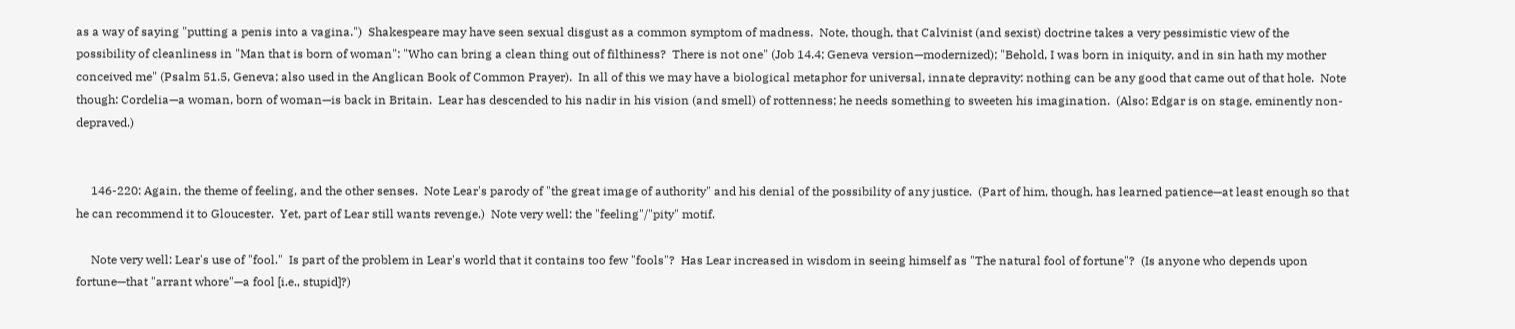as a way of saying "putting a penis into a vagina.")  Shakespeare may have seen sexual disgust as a common symptom of madness.  Note, though, that Calvinist (and sexist) doctrine takes a very pessimistic view of the possibility of cleanliness in "Man that is born of woman": "Who can bring a clean thing out of filthiness?  There is not one" (Job 14.4; Geneva version—modernized); "Behold, I was born in iniquity, and in sin hath my mother conceived me" (Psalm 51.5, Geneva; also used in the Anglican Book of Common Prayer).  In all of this we may have a biological metaphor for universal, innate depravity: nothing can be any good that came out of that hole.  Note though: Cordelia—a woman, born of woman—is back in Britain.  Lear has descended to his nadir in his vision (and smell) of rottenness; he needs something to sweeten his imagination.  (Also: Edgar is on stage, eminently non-depraved.)


     146-220: Again, the theme of feeling, and the other senses.  Note Lear's parody of "the great image of authority" and his denial of the possibility of any justice.  (Part of him, though, has learned patience—at least enough so that he can recommend it to Gloucester.  Yet, part of Lear still wants revenge.)  Note very well: the "feeling"/"pity" motif.

     Note very well: Lear's use of "fool."  Is part of the problem in Lear's world that it contains too few "fools"?  Has Lear increased in wisdom in seeing himself as "The natural fool of fortune"?  (Is anyone who depends upon fortune—that "arrant whore"—a fool [i.e., stupid]?)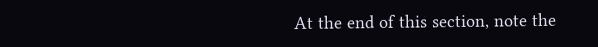At the end of this section, note the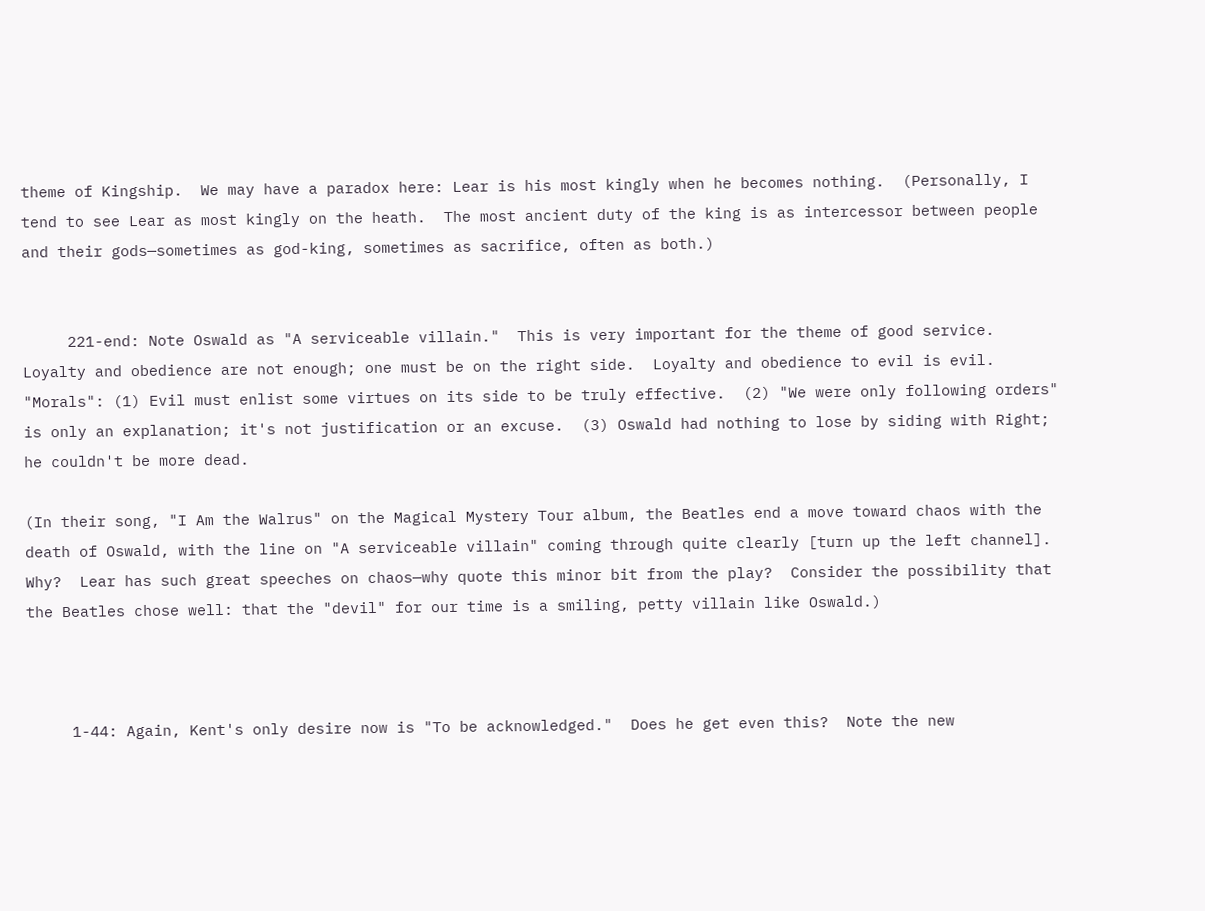theme of Kingship.  We may have a paradox here: Lear is his most kingly when he becomes nothing.  (Personally, I tend to see Lear as most kingly on the heath.  The most ancient duty of the king is as intercessor between people and their gods—sometimes as god-king, sometimes as sacrifice, often as both.)


     221-end: Note Oswald as "A serviceable villain."  This is very important for the theme of good service.  Loyalty and obedience are not enough; one must be on the right side.  Loyalty and obedience to evil is evil.  "Morals": (1) Evil must enlist some virtues on its side to be truly effective.  (2) "We were only following orders" is only an explanation; it's not justification or an excuse.  (3) Oswald had nothing to lose by siding with Right; he couldn't be more dead.

(In their song, "I Am the Walrus" on the Magical Mystery Tour album, the Beatles end a move toward chaos with the death of Oswald, with the line on "A serviceable villain" coming through quite clearly [turn up the left channel].  Why?  Lear has such great speeches on chaos—why quote this minor bit from the play?  Consider the possibility that the Beatles chose well: that the "devil" for our time is a smiling, petty villain like Oswald.)



     1-44: Again, Kent's only desire now is "To be acknowledged."  Does he get even this?  Note the new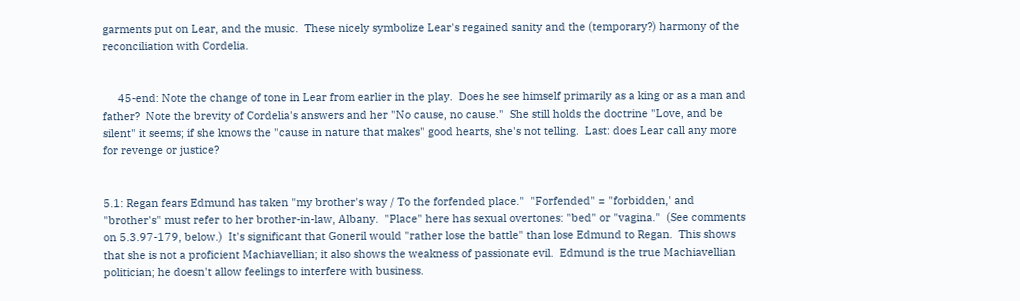garments put on Lear, and the music.  These nicely symbolize Lear's regained sanity and the (temporary?) harmony of the reconciliation with Cordelia.


     45-end: Note the change of tone in Lear from earlier in the play.  Does he see himself primarily as a king or as a man and father?  Note the brevity of Cordelia's answers and her "No cause, no cause."  She still holds the doctrine "Love, and be silent" it seems; if she knows the "cause in nature that makes" good hearts, she's not telling.  Last: does Lear call any more for revenge or justice?


5.1: Regan fears Edmund has taken "my brother's way / To the forfended place."  "Forfended" = "forbidden,' and "brother's" must refer to her brother-in-law, Albany.  "Place" here has sexual overtones: "bed" or "vagina."  (See comments on 5.3.97-179, below.)  It's significant that Goneril would "rather lose the battle" than lose Edmund to Regan.  This shows that she is not a proficient Machiavellian; it also shows the weakness of passionate evil.  Edmund is the true Machiavellian politician; he doesn't allow feelings to interfere with business.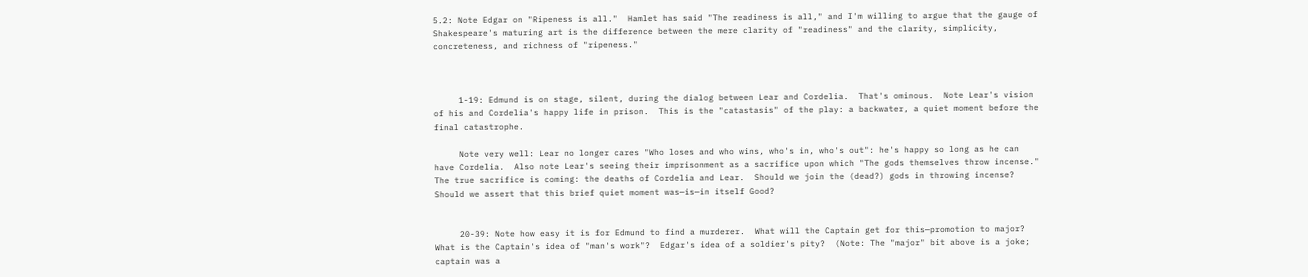5.2: Note Edgar on "Ripeness is all."  Hamlet has said "The readiness is all," and I'm willing to argue that the gauge of Shakespeare's maturing art is the difference between the mere clarity of "readiness" and the clarity, simplicity, concreteness, and richness of "ripeness."



     1-19: Edmund is on stage, silent, during the dialog between Lear and Cordelia.  That's ominous.  Note Lear's vision of his and Cordelia's happy life in prison.  This is the "catastasis" of the play: a backwater, a quiet moment before the final catastrophe.

     Note very well: Lear no longer cares "Who loses and who wins, who's in, who's out": he's happy so long as he can have Cordelia.  Also note Lear's seeing their imprisonment as a sacrifice upon which "The gods themselves throw incense."  The true sacrifice is coming: the deaths of Cordelia and Lear.  Should we join the (dead?) gods in throwing incense?  Should we assert that this brief quiet moment was—is—in itself Good?


     20-39: Note how easy it is for Edmund to find a murderer.  What will the Captain get for this—promotion to major?  What is the Captain's idea of "man's work"?  Edgar's idea of a soldier's pity?  (Note: The "major" bit above is a joke; captain was a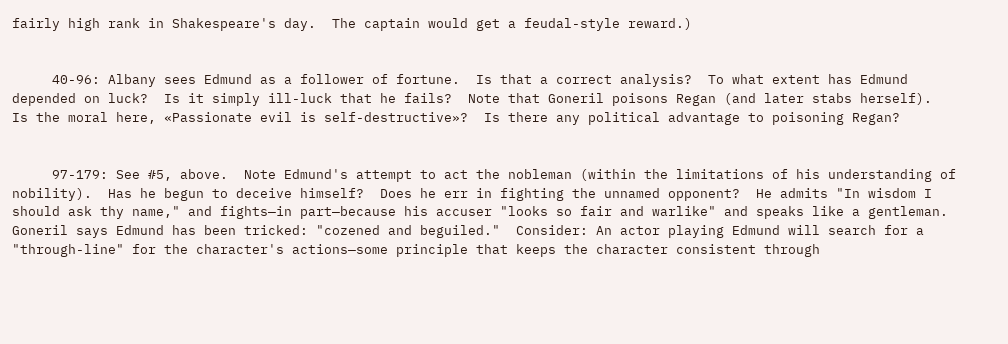fairly high rank in Shakespeare's day.  The captain would get a feudal-style reward.)


     40-96: Albany sees Edmund as a follower of fortune.  Is that a correct analysis?  To what extent has Edmund depended on luck?  Is it simply ill-luck that he fails?  Note that Goneril poisons Regan (and later stabs herself).  Is the moral here, «Passionate evil is self-destructive»?  Is there any political advantage to poisoning Regan?


     97-179: See #5, above.  Note Edmund's attempt to act the nobleman (within the limitations of his understanding of nobility).  Has he begun to deceive himself?  Does he err in fighting the unnamed opponent?  He admits "In wisdom I should ask thy name," and fights—in part—because his accuser "looks so fair and warlike" and speaks like a gentleman.  Goneril says Edmund has been tricked: "cozened and beguiled."  Consider: An actor playing Edmund will search for a "through-line" for the character's actions—some principle that keeps the character consistent through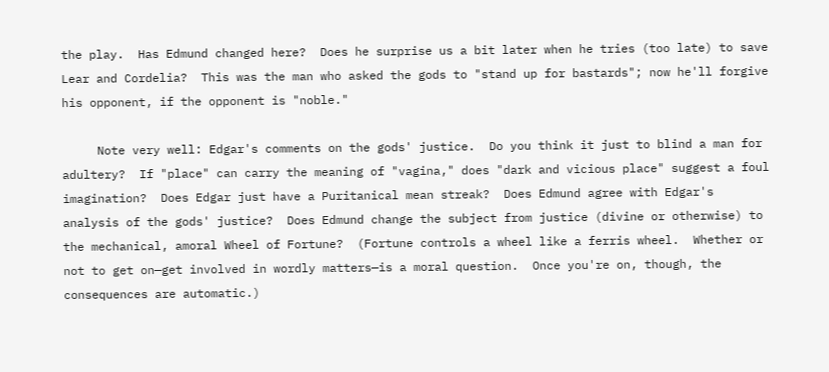the play.  Has Edmund changed here?  Does he surprise us a bit later when he tries (too late) to save Lear and Cordelia?  This was the man who asked the gods to "stand up for bastards"; now he'll forgive his opponent, if the opponent is "noble."

     Note very well: Edgar's comments on the gods' justice.  Do you think it just to blind a man for adultery?  If "place" can carry the meaning of "vagina," does "dark and vicious place" suggest a foul imagination?  Does Edgar just have a Puritanical mean streak?  Does Edmund agree with Edgar's analysis of the gods' justice?  Does Edmund change the subject from justice (divine or otherwise) to the mechanical, amoral Wheel of Fortune?  (Fortune controls a wheel like a ferris wheel.  Whether or not to get on—get involved in wordly matters—is a moral question.  Once you're on, though, the consequences are automatic.)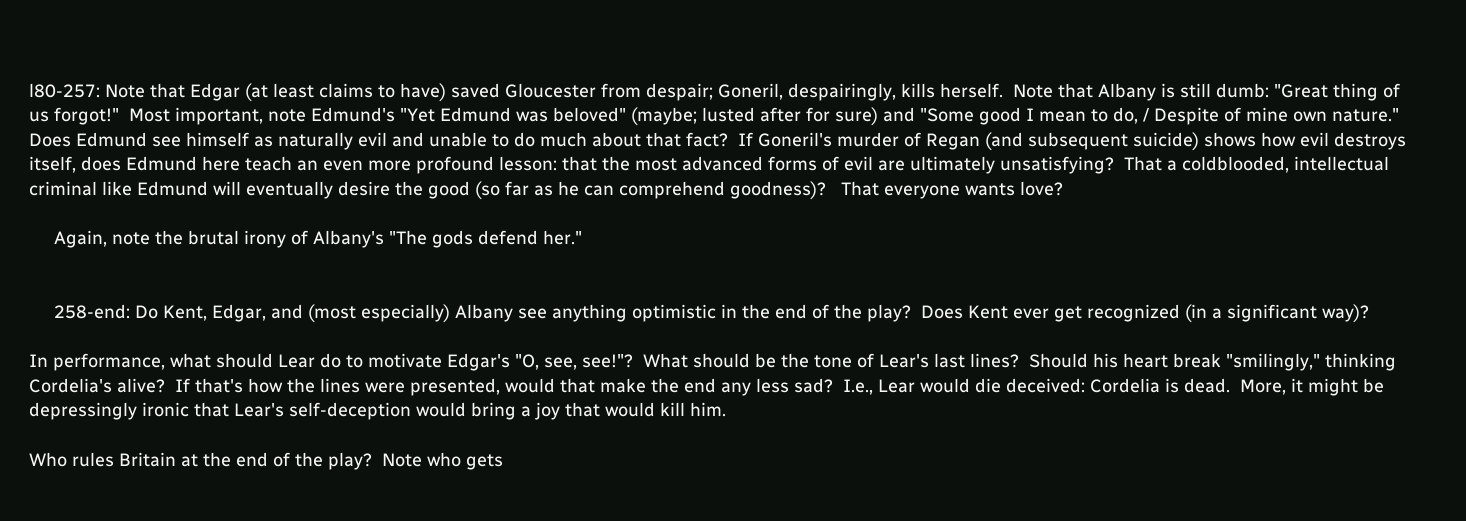l80-257: Note that Edgar (at least claims to have) saved Gloucester from despair; Goneril, despairingly, kills herself.  Note that Albany is still dumb: "Great thing of us forgot!"  Most important, note Edmund's "Yet Edmund was beloved" (maybe; lusted after for sure) and "Some good I mean to do, / Despite of mine own nature."  Does Edmund see himself as naturally evil and unable to do much about that fact?  If Goneril's murder of Regan (and subsequent suicide) shows how evil destroys itself, does Edmund here teach an even more profound lesson: that the most advanced forms of evil are ultimately unsatisfying?  That a coldblooded, intellectual criminal like Edmund will eventually desire the good (so far as he can comprehend goodness)?   That everyone wants love?

     Again, note the brutal irony of Albany's "The gods defend her."


     258-end: Do Kent, Edgar, and (most especially) Albany see anything optimistic in the end of the play?  Does Kent ever get recognized (in a significant way)?

In performance, what should Lear do to motivate Edgar's "O, see, see!"?  What should be the tone of Lear's last lines?  Should his heart break "smilingly," thinking Cordelia's alive?  If that's how the lines were presented, would that make the end any less sad?  I.e., Lear would die deceived: Cordelia is dead.  More, it might be depressingly ironic that Lear's self-deception would bring a joy that would kill him.

Who rules Britain at the end of the play?  Note who gets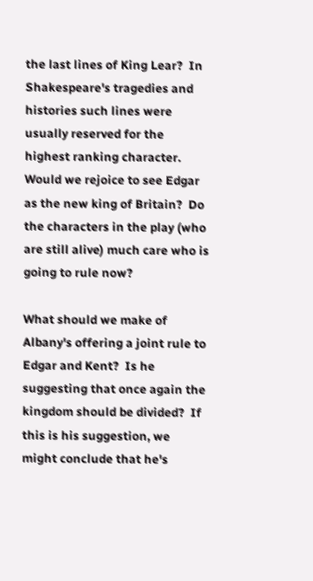the last lines of King Lear?  In Shakespeare's tragedies and histories such lines were usually reserved for the highest ranking character.  Would we rejoice to see Edgar as the new king of Britain?  Do the characters in the play (who are still alive) much care who is going to rule now?

What should we make of Albany's offering a joint rule to Edgar and Kent?  Is he suggesting that once again the kingdom should be divided?  If this is his suggestion, we might conclude that he's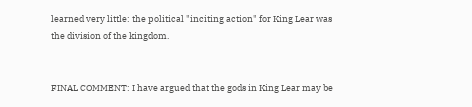learned very little: the political "inciting action" for King Lear was the division of the kingdom.


FINAL COMMENT: I have argued that the gods in King Lear may be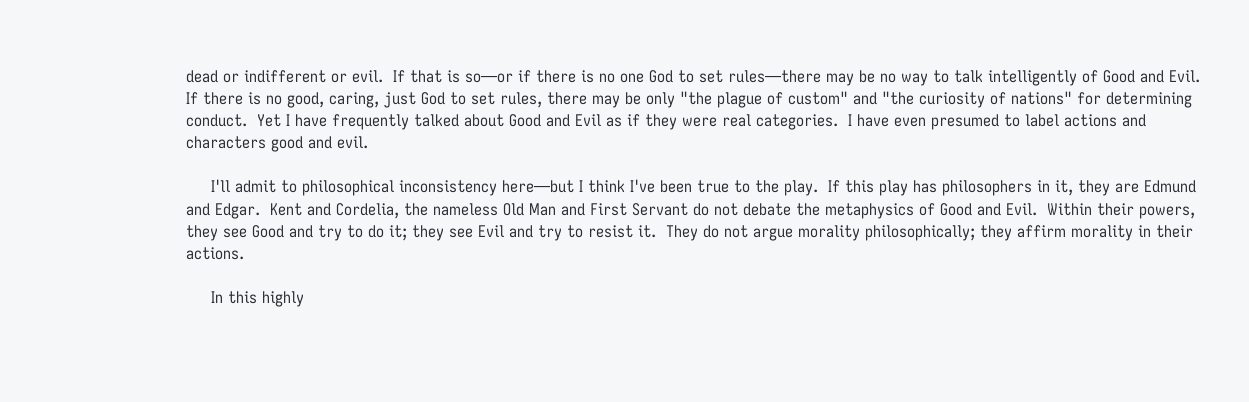dead or indifferent or evil.  If that is so—or if there is no one God to set rules—there may be no way to talk intelligently of Good and Evil.  If there is no good, caring, just God to set rules, there may be only "the plague of custom" and "the curiosity of nations" for determining conduct.  Yet I have frequently talked about Good and Evil as if they were real categories.  I have even presumed to label actions and characters good and evil.

     I'll admit to philosophical inconsistency here—but I think I've been true to the play.  If this play has philosophers in it, they are Edmund and Edgar.  Kent and Cordelia, the nameless Old Man and First Servant do not debate the metaphysics of Good and Evil.  Within their powers, they see Good and try to do it; they see Evil and try to resist it.  They do not argue morality philosophically; they affirm morality in their actions.

     In this highly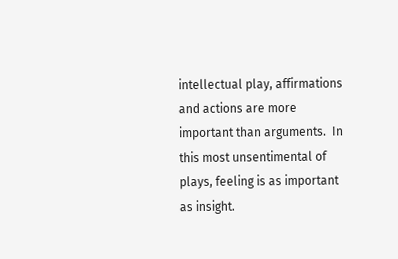intellectual play, affirmations and actions are more important than arguments.  In this most unsentimental of plays, feeling is as important as insight.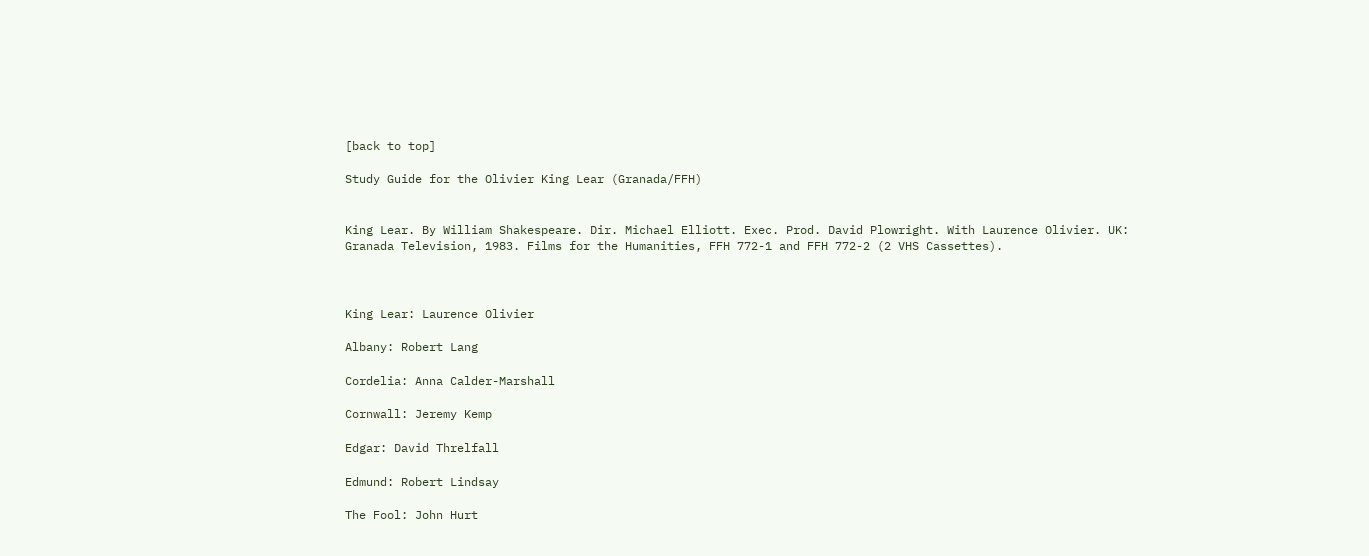[back to top]

Study Guide for the Olivier King Lear (Granada/FFH)


King Lear. By William Shakespeare. Dir. Michael Elliott. Exec. Prod. David Plowright. With Laurence Olivier. UK: Granada Television, 1983. Films for the Humanities, FFH 772-1 and FFH 772-2 (2 VHS Cassettes).



King Lear: Laurence Olivier

Albany: Robert Lang

Cordelia: Anna Calder-Marshall

Cornwall: Jeremy Kemp

Edgar: David Threlfall

Edmund: Robert Lindsay

The Fool: John Hurt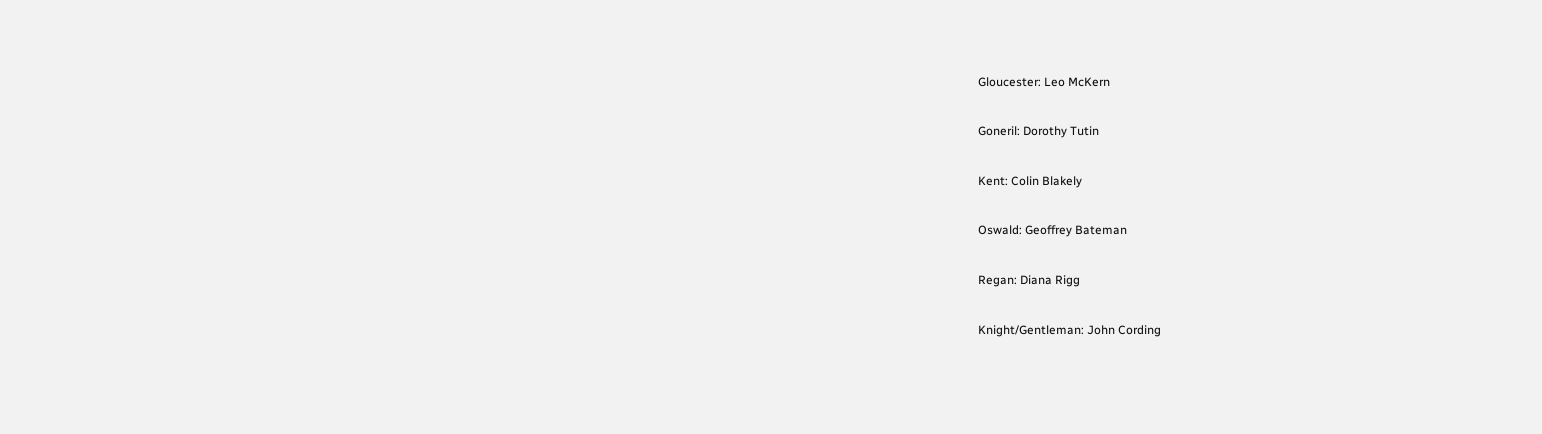Gloucester: Leo McKern

Goneril: Dorothy Tutin

Kent: Colin Blakely

Oswald: Geoffrey Bateman

Regan: Diana Rigg

Knight/Gentleman: John Cording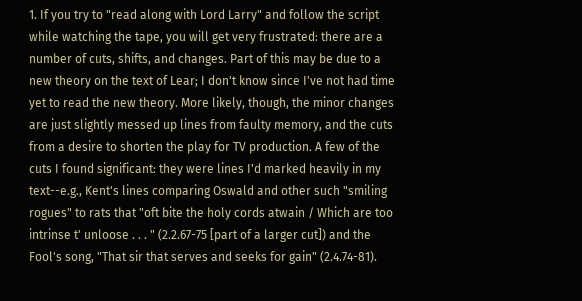1. If you try to "read along with Lord Larry" and follow the script while watching the tape, you will get very frustrated: there are a number of cuts, shifts, and changes. Part of this may be due to a new theory on the text of Lear; I don't know since I've not had time yet to read the new theory. More likely, though, the minor changes are just slightly messed up lines from faulty memory, and the cuts from a desire to shorten the play for TV production. A few of the cuts I found significant: they were lines I'd marked heavily in my text--e.g., Kent's lines comparing Oswald and other such "smiling rogues" to rats that "oft bite the holy cords atwain / Which are too intrinse t' unloose . . . " (2.2.67-75 [part of a larger cut]) and the Fool's song, "That sir that serves and seeks for gain" (2.4.74-81).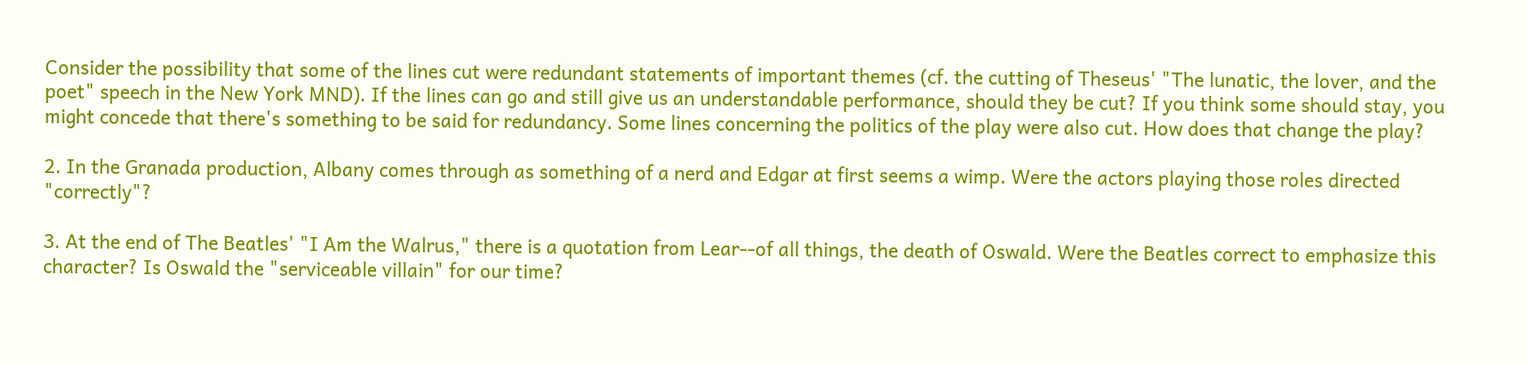Consider the possibility that some of the lines cut were redundant statements of important themes (cf. the cutting of Theseus' "The lunatic, the lover, and the poet" speech in the New York MND). If the lines can go and still give us an understandable performance, should they be cut? If you think some should stay, you might concede that there's something to be said for redundancy. Some lines concerning the politics of the play were also cut. How does that change the play?

2. In the Granada production, Albany comes through as something of a nerd and Edgar at first seems a wimp. Were the actors playing those roles directed "correctly"?

3. At the end of The Beatles' "I Am the Walrus," there is a quotation from Lear--of all things, the death of Oswald. Were the Beatles correct to emphasize this character? Is Oswald the "serviceable villain" for our time?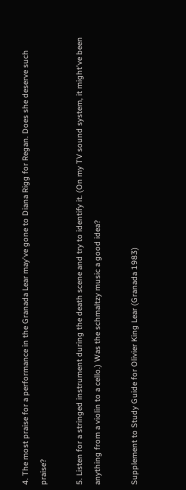4. The most praise for a performance in the Granada Lear may've gone to Diana Rigg for Regan. Does she deserve such praise?

5. Listen for a stringed instrument during the death scene and try to identify it. (On my TV sound system, it might've been anything from a violin to a cello.) Was the schmaltzy music a good idea?

Supplement to Study Guide for Olivier King Lear (Granada 1983)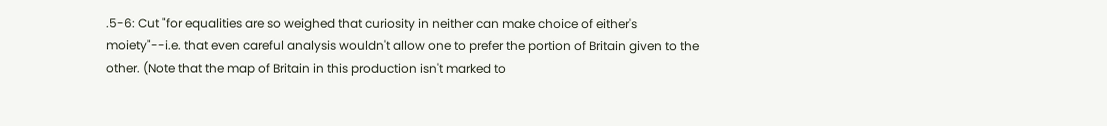.5-6: Cut "for equalities are so weighed that curiosity in neither can make choice of either's moiety"--i.e. that even careful analysis wouldn't allow one to prefer the portion of Britain given to the other. (Note that the map of Britain in this production isn't marked to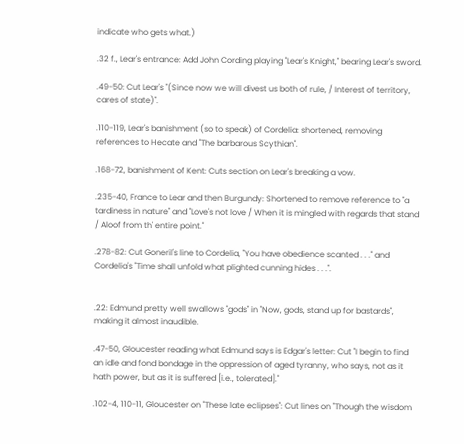indicate who gets what.)

.32 f., Lear's entrance: Add John Cording playing "Lear's Knight," bearing Lear's sword.

.49-50: Cut Lear's "(Since now we will divest us both of rule, / Interest of territory, cares of state)".

.110-119, Lear's banishment (so to speak) of Cordelia: shortened, removing references to Hecate and "The barbarous Scythian".

.168-72, banishment of Kent: Cuts section on Lear's breaking a vow.

.235-40, France to Lear and then Burgundy: Shortened to remove reference to "a tardiness in nature" and "Love's not love / When it is mingled with regards that stand / Aloof from th' entire point."

.278-82: Cut Goneril's line to Cordelia, "You have obedience scanted . . ." and Cordelia's "Time shall unfold what plighted cunning hides . . .".


.22: Edmund pretty well swallows "gods" in "Now, gods, stand up for bastards", making it almost inaudible.

.47-50, Gloucester reading what Edmund says is Edgar's letter: Cut "I begin to find an idle and fond bondage in the oppression of aged tyranny, who says, not as it hath power, but as it is suffered [i.e., tolerated]."

.102-4, 110-11, Gloucester on "These late eclipses": Cut lines on "Though the wisdom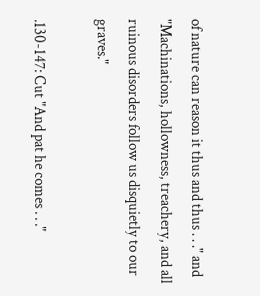of nature can reason it thus and thus . . ." and "Machinations, hollowness, treachery, and all ruinous disorders follow us disquietly to our graves."

.130-147: Cut "And pat he comes . . ."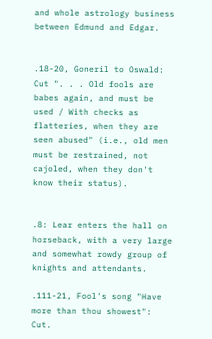and whole astrology business between Edmund and Edgar.


.18-20, Goneril to Oswald: Cut ". . . Old fools are babes again, and must be used / With checks as flatteries, when they are seen abused" (i.e., old men must be restrained, not cajoled, when they don't know their status).


.8: Lear enters the hall on horseback, with a very large and somewhat rowdy group of knights and attendants.

.111-21, Fool's song "Have more than thou showest": Cut.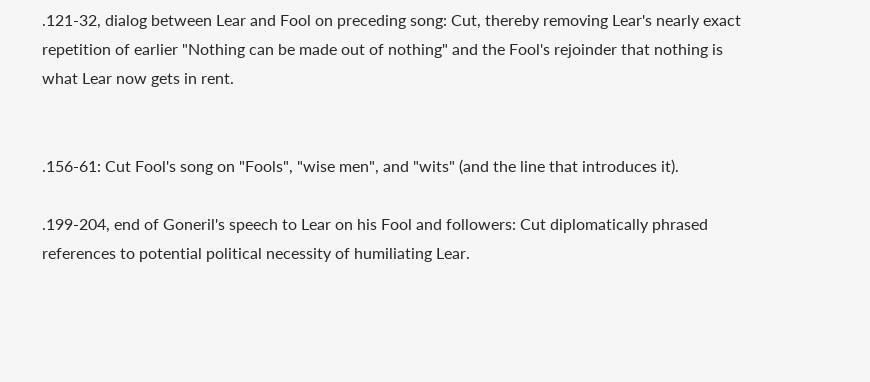.121-32, dialog between Lear and Fool on preceding song: Cut, thereby removing Lear's nearly exact repetition of earlier "Nothing can be made out of nothing" and the Fool's rejoinder that nothing is what Lear now gets in rent.


.156-61: Cut Fool's song on "Fools", "wise men", and "wits" (and the line that introduces it).

.199-204, end of Goneril's speech to Lear on his Fool and followers: Cut diplomatically phrased references to potential political necessity of humiliating Lear.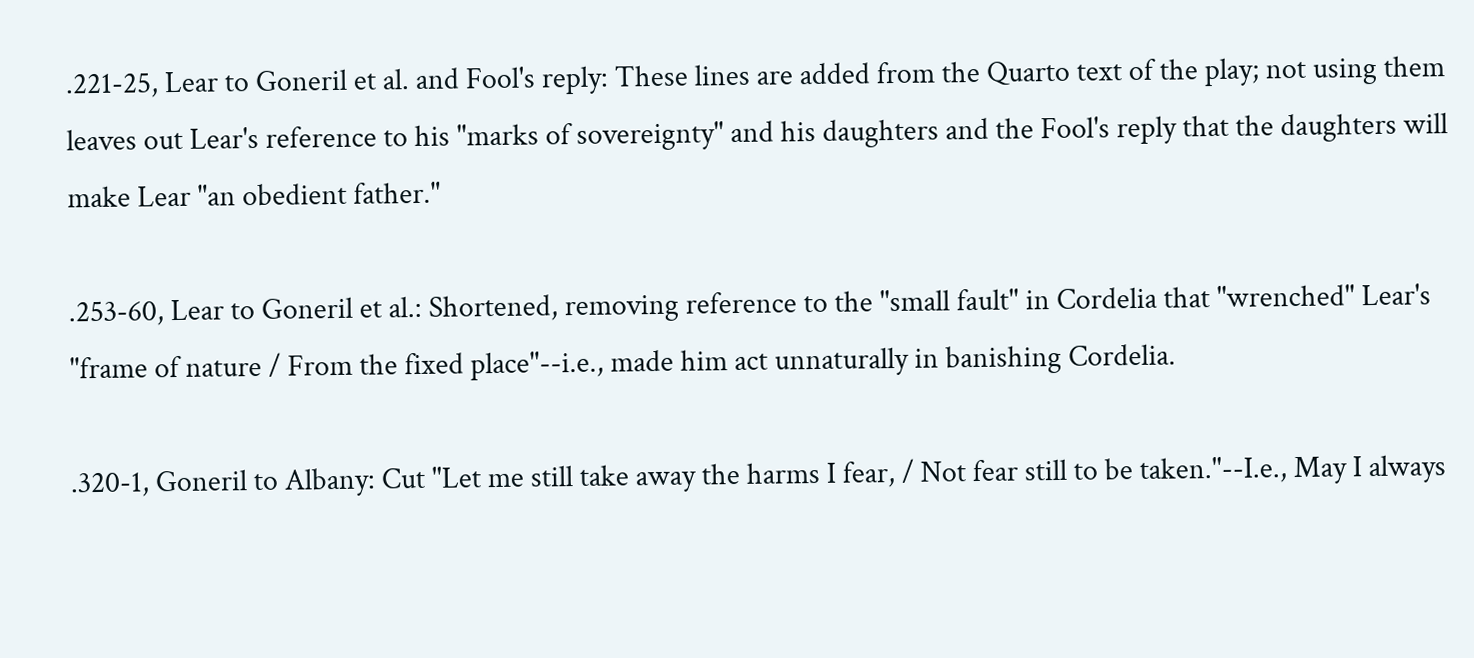.221-25, Lear to Goneril et al. and Fool's reply: These lines are added from the Quarto text of the play; not using them leaves out Lear's reference to his "marks of sovereignty" and his daughters and the Fool's reply that the daughters will make Lear "an obedient father."

.253-60, Lear to Goneril et al.: Shortened, removing reference to the "small fault" in Cordelia that "wrenched" Lear's "frame of nature / From the fixed place"--i.e., made him act unnaturally in banishing Cordelia.

.320-1, Goneril to Albany: Cut "Let me still take away the harms I fear, / Not fear still to be taken."--I.e., May I always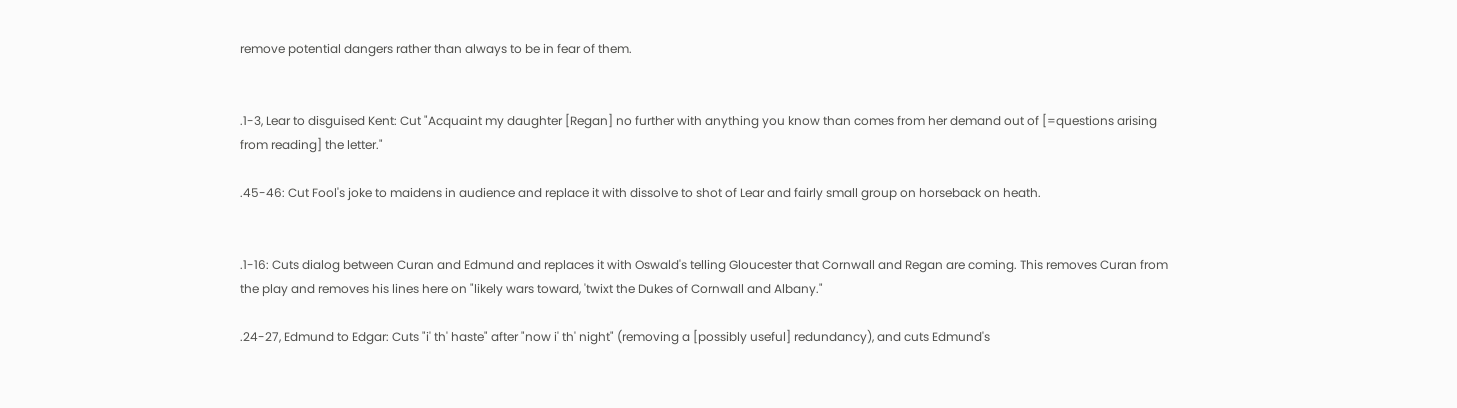remove potential dangers rather than always to be in fear of them.


.1-3, Lear to disguised Kent: Cut "Acquaint my daughter [Regan] no further with anything you know than comes from her demand out of [=questions arising from reading] the letter."

.45-46: Cut Fool's joke to maidens in audience and replace it with dissolve to shot of Lear and fairly small group on horseback on heath.


.1-16: Cuts dialog between Curan and Edmund and replaces it with Oswald's telling Gloucester that Cornwall and Regan are coming. This removes Curan from the play and removes his lines here on "likely wars toward, 'twixt the Dukes of Cornwall and Albany."

.24-27, Edmund to Edgar: Cuts "i' th' haste" after "now i' th' night" (removing a [possibly useful] redundancy), and cuts Edmund's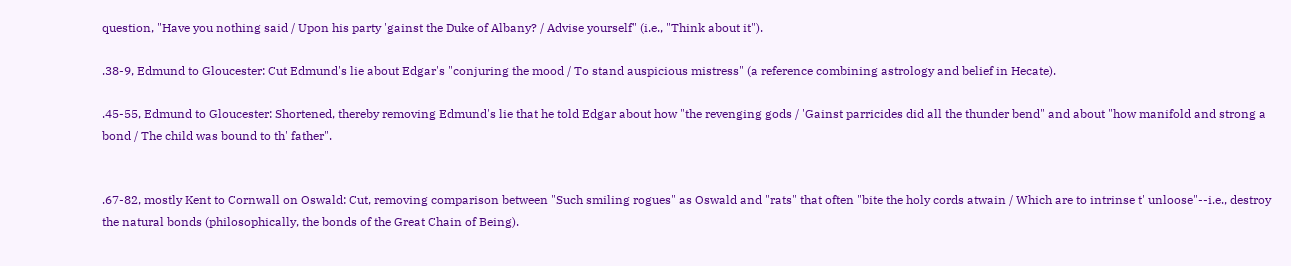question, "Have you nothing said / Upon his party 'gainst the Duke of Albany? / Advise yourself" (i.e., "Think about it").

.38-9, Edmund to Gloucester: Cut Edmund's lie about Edgar's "conjuring the mood / To stand auspicious mistress" (a reference combining astrology and belief in Hecate).

.45-55, Edmund to Gloucester: Shortened, thereby removing Edmund's lie that he told Edgar about how "the revenging gods / 'Gainst parricides did all the thunder bend" and about "how manifold and strong a bond / The child was bound to th' father".


.67-82, mostly Kent to Cornwall on Oswald: Cut, removing comparison between "Such smiling rogues" as Oswald and "rats" that often "bite the holy cords atwain / Which are to intrinse t' unloose"--i.e., destroy the natural bonds (philosophically, the bonds of the Great Chain of Being).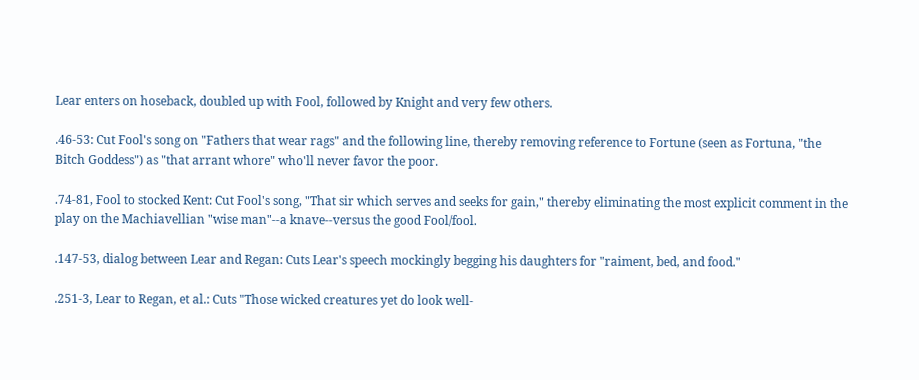Lear enters on hoseback, doubled up with Fool, followed by Knight and very few others.

.46-53: Cut Fool's song on "Fathers that wear rags" and the following line, thereby removing reference to Fortune (seen as Fortuna, "the Bitch Goddess") as "that arrant whore" who'll never favor the poor.

.74-81, Fool to stocked Kent: Cut Fool's song, "That sir which serves and seeks for gain," thereby eliminating the most explicit comment in the play on the Machiavellian "wise man"--a knave--versus the good Fool/fool.

.147-53, dialog between Lear and Regan: Cuts Lear's speech mockingly begging his daughters for "raiment, bed, and food."

.251-3, Lear to Regan, et al.: Cuts "Those wicked creatures yet do look well-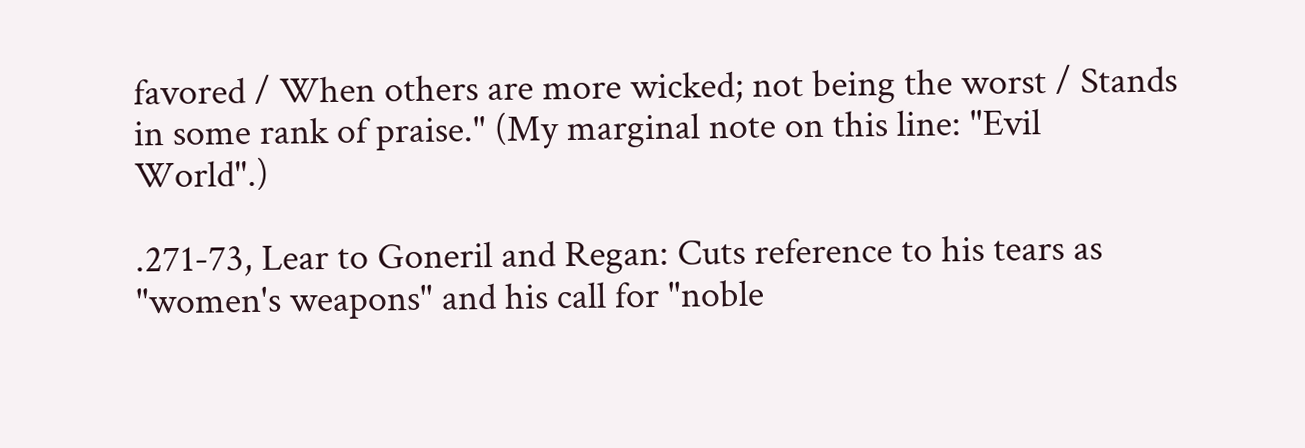favored / When others are more wicked; not being the worst / Stands in some rank of praise." (My marginal note on this line: "Evil World".)

.271-73, Lear to Goneril and Regan: Cuts reference to his tears as "women's weapons" and his call for "noble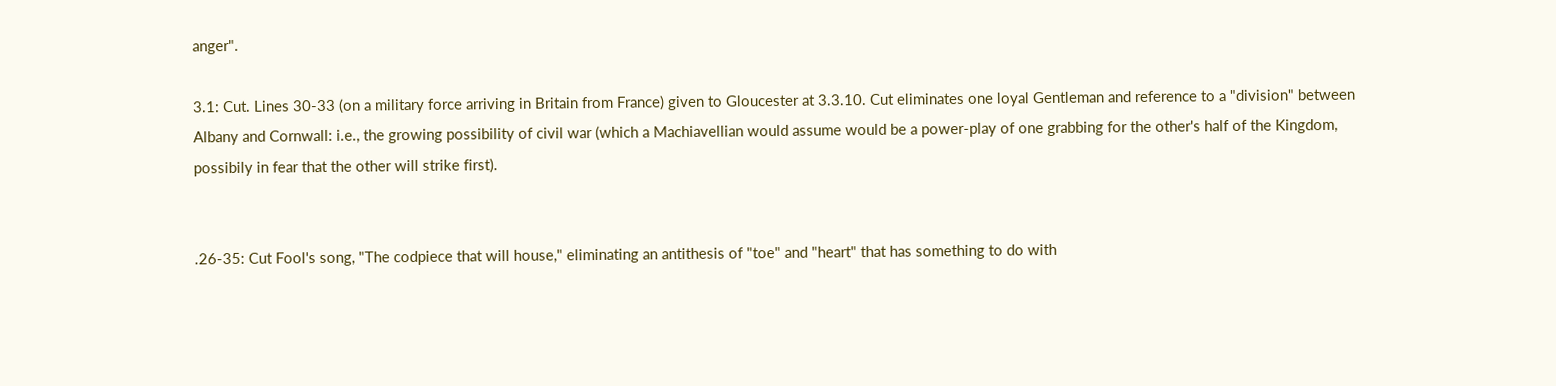anger".

3.1: Cut. Lines 30-33 (on a military force arriving in Britain from France) given to Gloucester at 3.3.10. Cut eliminates one loyal Gentleman and reference to a "division" between Albany and Cornwall: i.e., the growing possibility of civil war (which a Machiavellian would assume would be a power-play of one grabbing for the other's half of the Kingdom, possibily in fear that the other will strike first).


.26-35: Cut Fool's song, "The codpiece that will house," eliminating an antithesis of "toe" and "heart" that has something to do with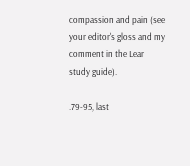compassion and pain (see your editor's gloss and my comment in the Lear study guide).

.79-95, last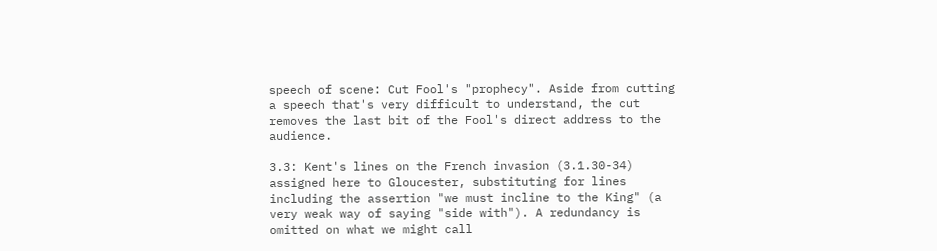speech of scene: Cut Fool's "prophecy". Aside from cutting a speech that's very difficult to understand, the cut removes the last bit of the Fool's direct address to the audience.

3.3: Kent's lines on the French invasion (3.1.30-34) assigned here to Gloucester, substituting for lines including the assertion "we must incline to the King" (a very weak way of saying "side with"). A redundancy is omitted on what we might call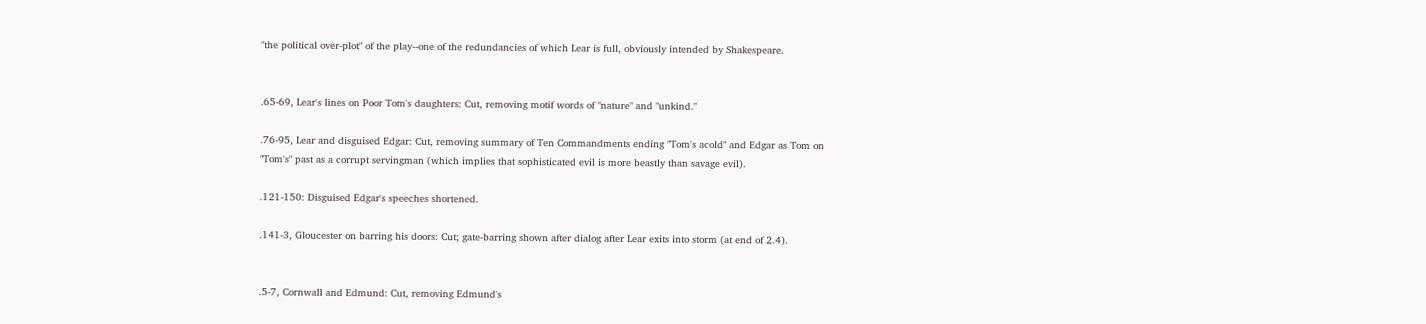"the political over-plot" of the play--one of the redundancies of which Lear is full, obviously intended by Shakespeare.


.65-69, Lear's lines on Poor Tom's daughters: Cut, removing motif words of "nature" and "unkind."

.76-95, Lear and disguised Edgar: Cut, removing summary of Ten Commandments ending "Tom's acold" and Edgar as Tom on "Tom's" past as a corrupt servingman (which implies that sophisticated evil is more beastly than savage evil).

.121-150: Disguised Edgar's speeches shortened.

.141-3, Gloucester on barring his doors: Cut; gate-barring shown after dialog after Lear exits into storm (at end of 2.4).


.5-7, Cornwall and Edmund: Cut, removing Edmund's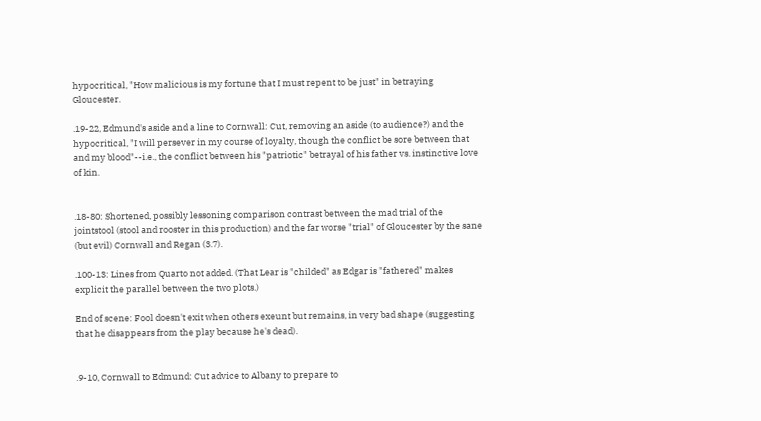hypocritical, "How malicious is my fortune that I must repent to be just" in betraying Gloucester.

.19-22, Edmund's aside and a line to Cornwall: Cut, removing an aside (to audience?) and the hypocritical, "I will persever in my course of loyalty, though the conflict be sore between that and my blood"--i.e., the conflict between his "patriotic" betrayal of his father vs. instinctive love of kin.


.18-80: Shortened, possibly lessoning comparison contrast between the mad trial of the jointstool (stool and rooster in this production) and the far worse "trial" of Gloucester by the sane (but evil) Cornwall and Regan (3.7).

.100-13: Lines from Quarto not added. (That Lear is "childed" as Edgar is "fathered" makes explicit the parallel between the two plots.)

End of scene: Fool doesn't exit when others exeunt but remains, in very bad shape (suggesting that he disappears from the play because he's dead).


.9-10, Cornwall to Edmund: Cut advice to Albany to prepare to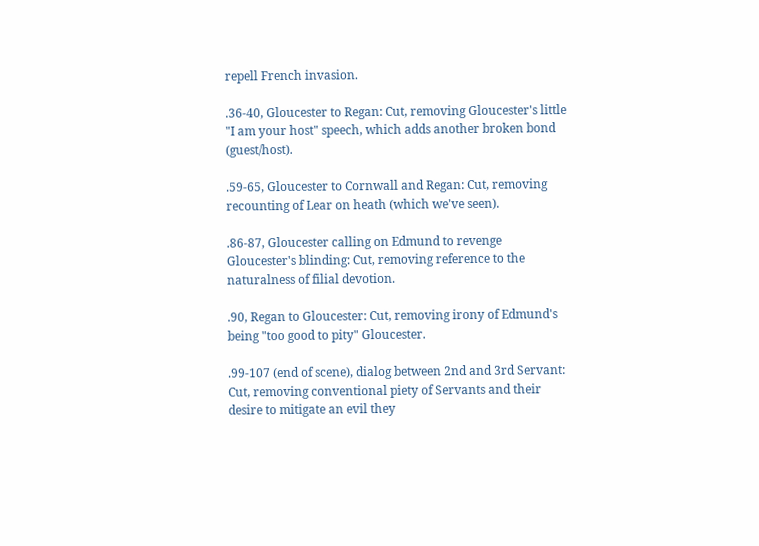repell French invasion.

.36-40, Gloucester to Regan: Cut, removing Gloucester's little "I am your host" speech, which adds another broken bond (guest/host).

.59-65, Gloucester to Cornwall and Regan: Cut, removing recounting of Lear on heath (which we've seen).

.86-87, Gloucester calling on Edmund to revenge Gloucester's blinding: Cut, removing reference to the naturalness of filial devotion.

.90, Regan to Gloucester: Cut, removing irony of Edmund's being "too good to pity" Gloucester.

.99-107 (end of scene), dialog between 2nd and 3rd Servant: Cut, removing conventional piety of Servants and their desire to mitigate an evil they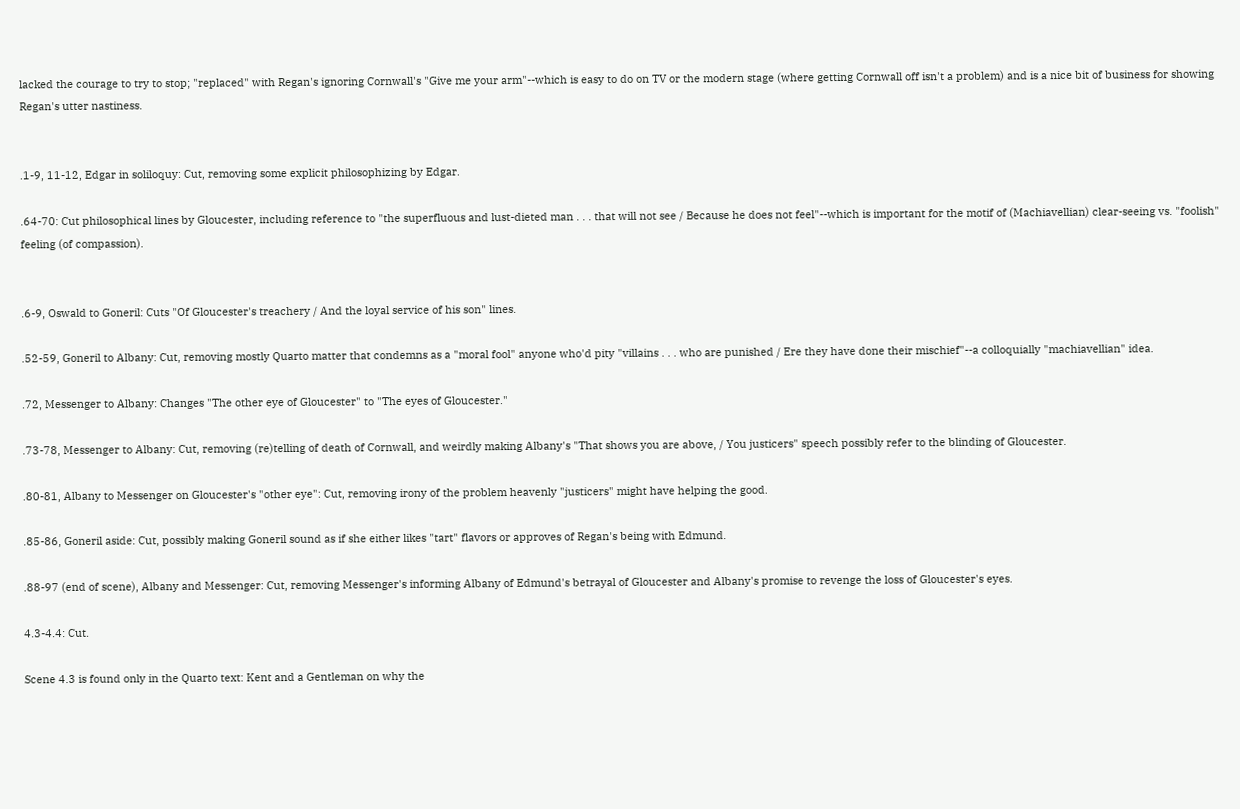lacked the courage to try to stop; "replaced" with Regan's ignoring Cornwall's "Give me your arm"--which is easy to do on TV or the modern stage (where getting Cornwall off isn't a problem) and is a nice bit of business for showing Regan's utter nastiness.


.1-9, 11-12, Edgar in soliloquy: Cut, removing some explicit philosophizing by Edgar.

.64-70: Cut philosophical lines by Gloucester, including reference to "the superfluous and lust-dieted man . . . that will not see / Because he does not feel"--which is important for the motif of (Machiavellian) clear-seeing vs. "foolish" feeling (of compassion).


.6-9, Oswald to Goneril: Cuts "Of Gloucester's treachery / And the loyal service of his son" lines.

.52-59, Goneril to Albany: Cut, removing mostly Quarto matter that condemns as a "moral fool" anyone who'd pity "villains . . . who are punished / Ere they have done their mischief"--a colloquially "machiavellian" idea.

.72, Messenger to Albany: Changes "The other eye of Gloucester" to "The eyes of Gloucester."

.73-78, Messenger to Albany: Cut, removing (re)telling of death of Cornwall, and weirdly making Albany's "That shows you are above, / You justicers" speech possibly refer to the blinding of Gloucester.

.80-81, Albany to Messenger on Gloucester's "other eye": Cut, removing irony of the problem heavenly "justicers" might have helping the good.

.85-86, Goneril aside: Cut, possibly making Goneril sound as if she either likes "tart" flavors or approves of Regan's being with Edmund.

.88-97 (end of scene), Albany and Messenger: Cut, removing Messenger's informing Albany of Edmund's betrayal of Gloucester and Albany's promise to revenge the loss of Gloucester's eyes.

4.3-4.4: Cut.

Scene 4.3 is found only in the Quarto text: Kent and a Gentleman on why the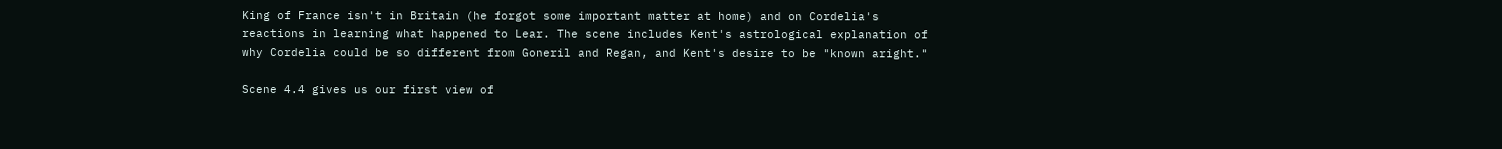King of France isn't in Britain (he forgot some important matter at home) and on Cordelia's reactions in learning what happened to Lear. The scene includes Kent's astrological explanation of why Cordelia could be so different from Goneril and Regan, and Kent's desire to be "known aright."

Scene 4.4 gives us our first view of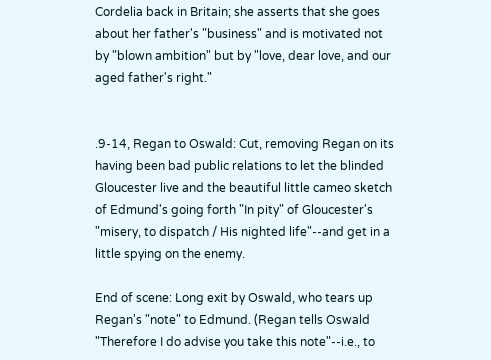Cordelia back in Britain; she asserts that she goes about her father's "business" and is motivated not by "blown ambition" but by "love, dear love, and our aged father's right."


.9-14, Regan to Oswald: Cut, removing Regan on its having been bad public relations to let the blinded Gloucester live and the beautiful little cameo sketch of Edmund's going forth "In pity" of Gloucester's "misery, to dispatch / His nighted life"--and get in a little spying on the enemy.

End of scene: Long exit by Oswald, who tears up Regan's "note" to Edmund. (Regan tells Oswald "Therefore I do advise you take this note"--i.e., to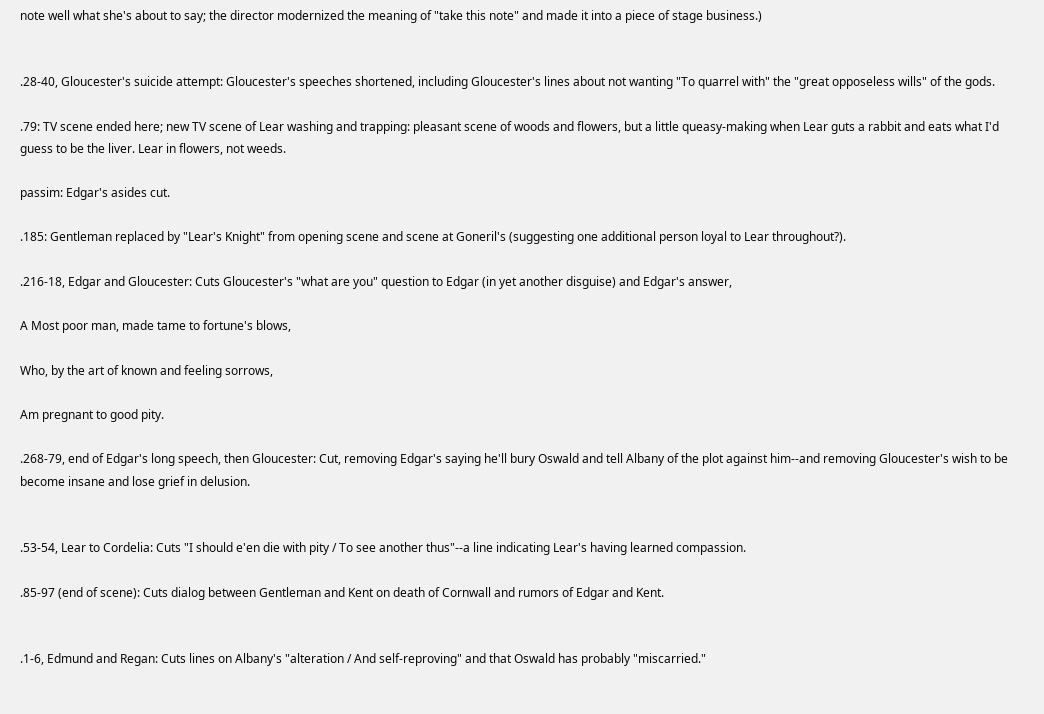note well what she's about to say; the director modernized the meaning of "take this note" and made it into a piece of stage business.)


.28-40, Gloucester's suicide attempt: Gloucester's speeches shortened, including Gloucester's lines about not wanting "To quarrel with" the "great opposeless wills" of the gods.

.79: TV scene ended here; new TV scene of Lear washing and trapping: pleasant scene of woods and flowers, but a little queasy-making when Lear guts a rabbit and eats what I'd guess to be the liver. Lear in flowers, not weeds.

passim: Edgar's asides cut.

.185: Gentleman replaced by "Lear's Knight" from opening scene and scene at Goneril's (suggesting one additional person loyal to Lear throughout?).

.216-18, Edgar and Gloucester: Cuts Gloucester's "what are you" question to Edgar (in yet another disguise) and Edgar's answer,

A Most poor man, made tame to fortune's blows,

Who, by the art of known and feeling sorrows,

Am pregnant to good pity.

.268-79, end of Edgar's long speech, then Gloucester: Cut, removing Edgar's saying he'll bury Oswald and tell Albany of the plot against him--and removing Gloucester's wish to be become insane and lose grief in delusion.


.53-54, Lear to Cordelia: Cuts "I should e'en die with pity / To see another thus"--a line indicating Lear's having learned compassion.

.85-97 (end of scene): Cuts dialog between Gentleman and Kent on death of Cornwall and rumors of Edgar and Kent.


.1-6, Edmund and Regan: Cuts lines on Albany's "alteration / And self-reproving" and that Oswald has probably "miscarried."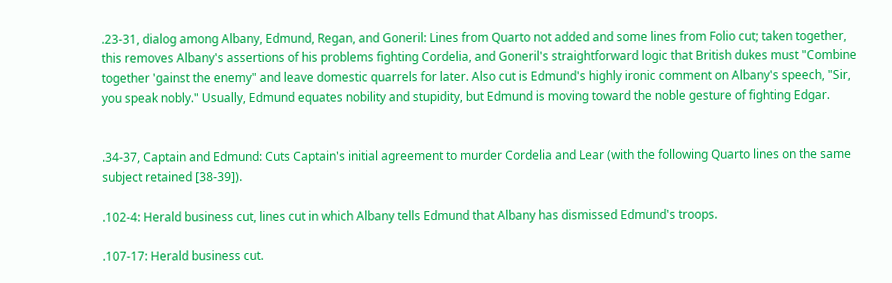.23-31, dialog among Albany, Edmund, Regan, and Goneril: Lines from Quarto not added and some lines from Folio cut; taken together, this removes Albany's assertions of his problems fighting Cordelia, and Goneril's straightforward logic that British dukes must "Combine together 'gainst the enemy" and leave domestic quarrels for later. Also cut is Edmund's highly ironic comment on Albany's speech, "Sir, you speak nobly." Usually, Edmund equates nobility and stupidity, but Edmund is moving toward the noble gesture of fighting Edgar.


.34-37, Captain and Edmund: Cuts Captain's initial agreement to murder Cordelia and Lear (with the following Quarto lines on the same subject retained [38-39]).

.102-4: Herald business cut, lines cut in which Albany tells Edmund that Albany has dismissed Edmund's troops.

.107-17: Herald business cut.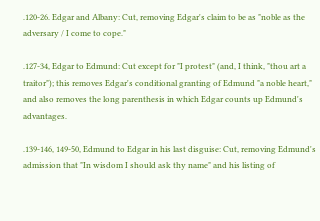.120-26. Edgar and Albany: Cut, removing Edgar's claim to be as "noble as the adversary / I come to cope."

.127-34, Edgar to Edmund: Cut except for "I protest" (and, I think, "thou art a traitor"); this removes Edgar's conditional granting of Edmund "a noble heart," and also removes the long parenthesis in which Edgar counts up Edmund's advantages.

.139-146, 149-50, Edmund to Edgar in his last disguise: Cut, removing Edmund's admission that "In wisdom I should ask thy name" and his listing of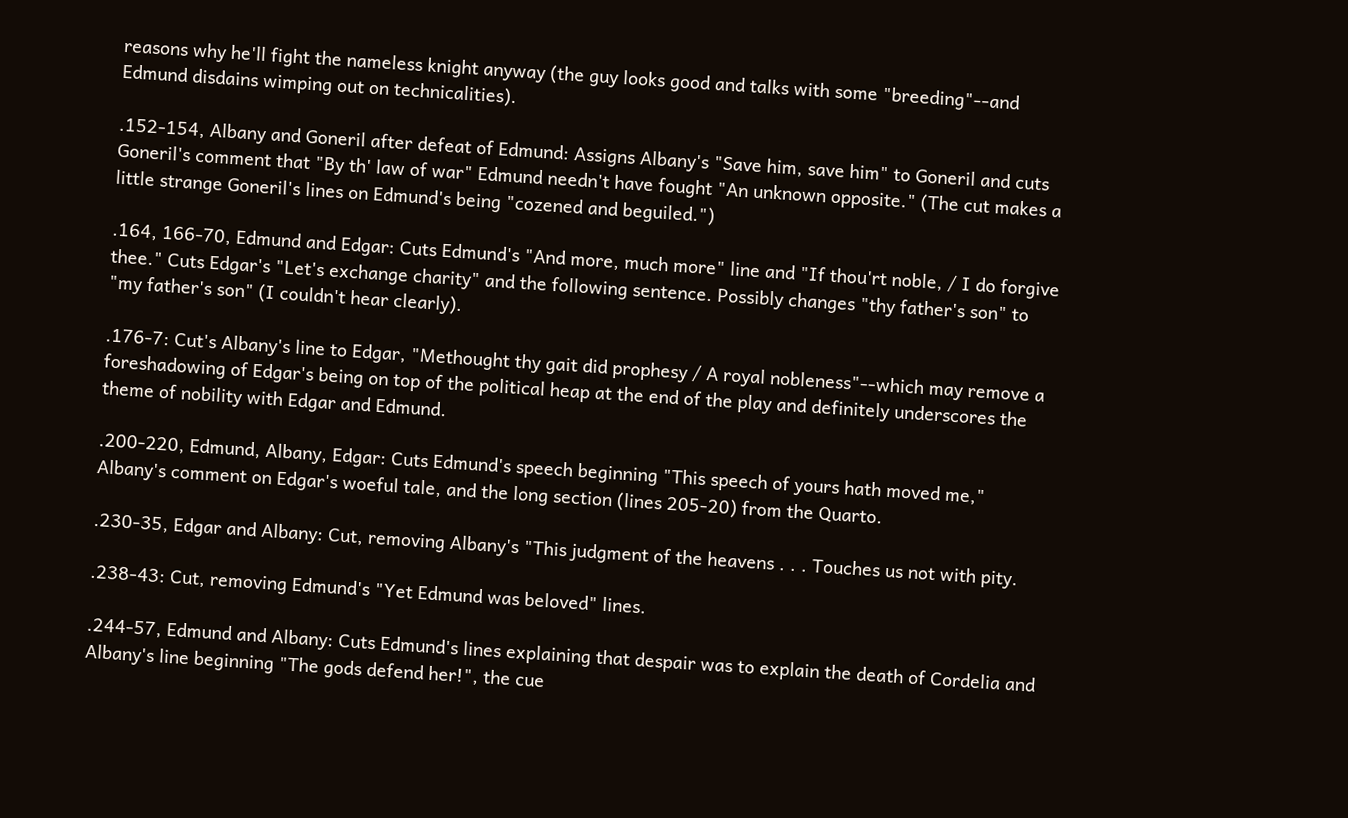reasons why he'll fight the nameless knight anyway (the guy looks good and talks with some "breeding"--and Edmund disdains wimping out on technicalities).

.152-154, Albany and Goneril after defeat of Edmund: Assigns Albany's "Save him, save him" to Goneril and cuts Goneril's comment that "By th' law of war" Edmund needn't have fought "An unknown opposite." (The cut makes a little strange Goneril's lines on Edmund's being "cozened and beguiled.")

.164, 166-70, Edmund and Edgar: Cuts Edmund's "And more, much more" line and "If thou'rt noble, / I do forgive thee." Cuts Edgar's "Let's exchange charity" and the following sentence. Possibly changes "thy father's son" to "my father's son" (I couldn't hear clearly).

.176-7: Cut's Albany's line to Edgar, "Methought thy gait did prophesy / A royal nobleness"--which may remove a foreshadowing of Edgar's being on top of the political heap at the end of the play and definitely underscores the theme of nobility with Edgar and Edmund.

.200-220, Edmund, Albany, Edgar: Cuts Edmund's speech beginning "This speech of yours hath moved me," Albany's comment on Edgar's woeful tale, and the long section (lines 205-20) from the Quarto.

.230-35, Edgar and Albany: Cut, removing Albany's "This judgment of the heavens . . . Touches us not with pity.

.238-43: Cut, removing Edmund's "Yet Edmund was beloved" lines.

.244-57, Edmund and Albany: Cuts Edmund's lines explaining that despair was to explain the death of Cordelia and Albany's line beginning "The gods defend her!", the cue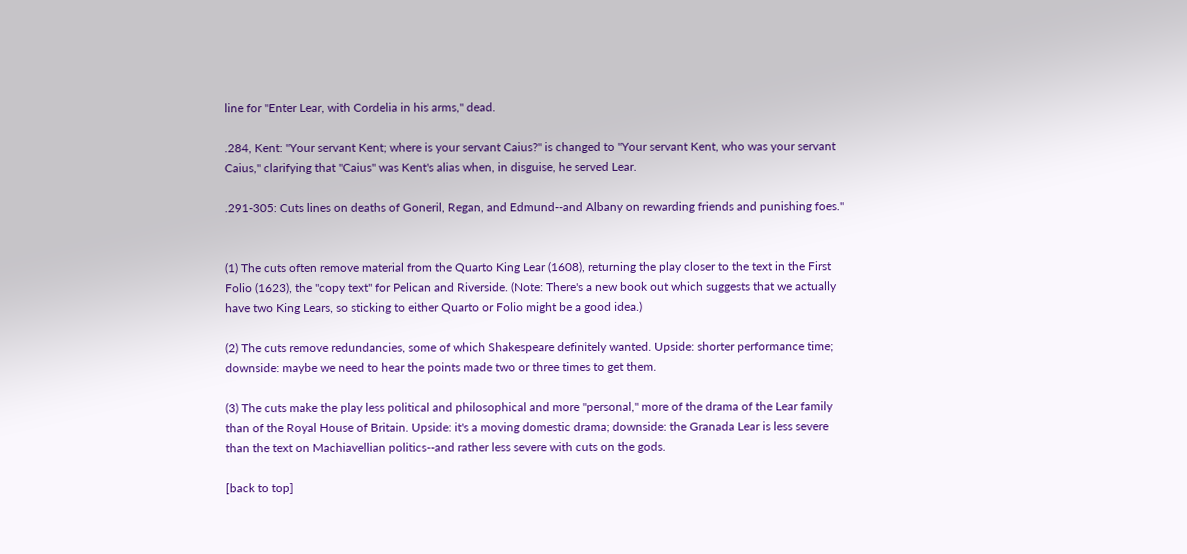line for "Enter Lear, with Cordelia in his arms," dead.

.284, Kent: "Your servant Kent; where is your servant Caius?" is changed to "Your servant Kent, who was your servant Caius," clarifying that "Caius" was Kent's alias when, in disguise, he served Lear.

.291-305: Cuts lines on deaths of Goneril, Regan, and Edmund--and Albany on rewarding friends and punishing foes."


(1) The cuts often remove material from the Quarto King Lear (1608), returning the play closer to the text in the First Folio (1623), the "copy text" for Pelican and Riverside. (Note: There's a new book out which suggests that we actually have two King Lears, so sticking to either Quarto or Folio might be a good idea.)

(2) The cuts remove redundancies, some of which Shakespeare definitely wanted. Upside: shorter performance time; downside: maybe we need to hear the points made two or three times to get them.

(3) The cuts make the play less political and philosophical and more "personal," more of the drama of the Lear family than of the Royal House of Britain. Upside: it's a moving domestic drama; downside: the Granada Lear is less severe than the text on Machiavellian politics--and rather less severe with cuts on the gods.

[back to top]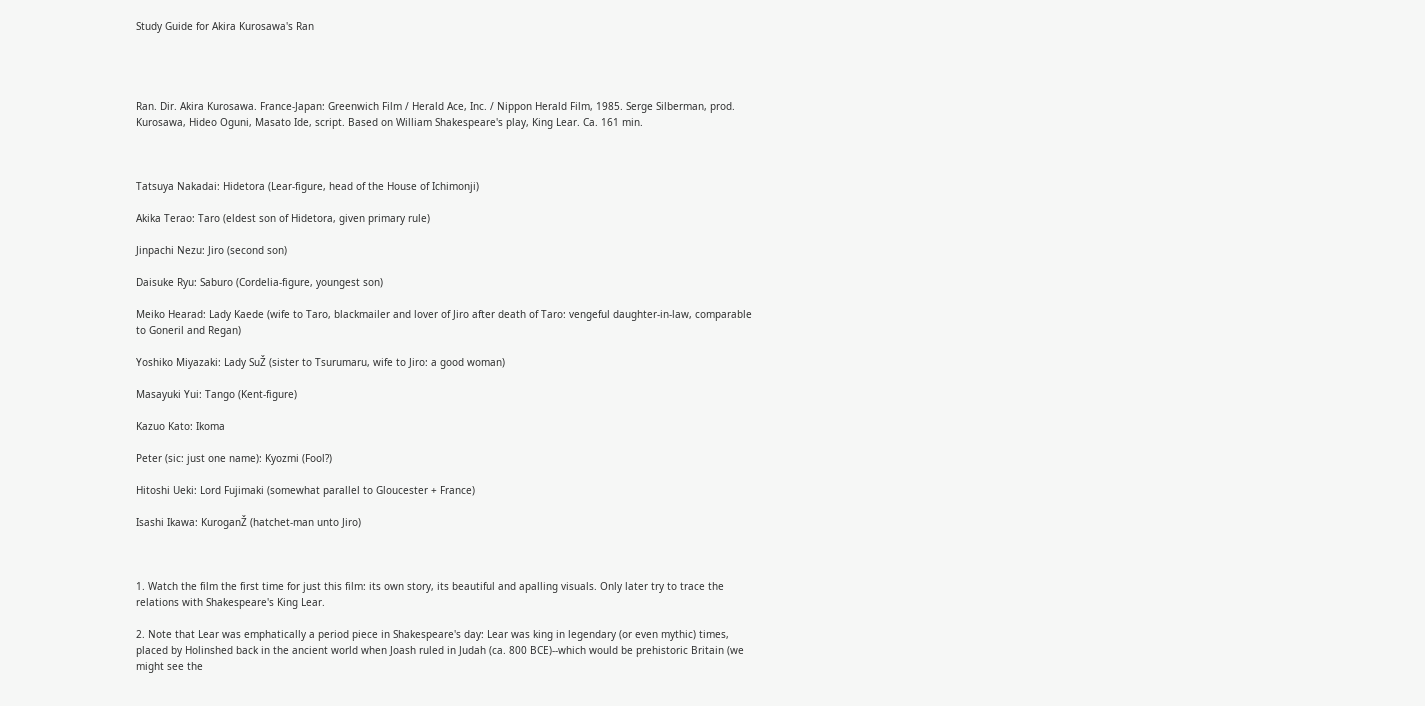Study Guide for Akira Kurosawa's Ran




Ran. Dir. Akira Kurosawa. France-Japan: Greenwich Film / Herald Ace, Inc. / Nippon Herald Film, 1985. Serge Silberman, prod. Kurosawa, Hideo Oguni, Masato Ide, script. Based on William Shakespeare's play, King Lear. Ca. 161 min.



Tatsuya Nakadai: Hidetora (Lear-figure, head of the House of Ichimonji)

Akika Terao: Taro (eldest son of Hidetora, given primary rule)

Jinpachi Nezu: Jiro (second son)

Daisuke Ryu: Saburo (Cordelia-figure, youngest son)

Meiko Hearad: Lady Kaede (wife to Taro, blackmailer and lover of Jiro after death of Taro: vengeful daughter-in-law, comparable to Goneril and Regan)

Yoshiko Miyazaki: Lady SuŽ (sister to Tsurumaru, wife to Jiro: a good woman)

Masayuki Yui: Tango (Kent-figure)

Kazuo Kato: Ikoma

Peter (sic: just one name): Kyozmi (Fool?)

Hitoshi Ueki: Lord Fujimaki (somewhat parallel to Gloucester + France)

Isashi Ikawa: KuroganŽ (hatchet-man unto Jiro)



1. Watch the film the first time for just this film: its own story, its beautiful and apalling visuals. Only later try to trace the relations with Shakespeare's King Lear.

2. Note that Lear was emphatically a period piece in Shakespeare's day: Lear was king in legendary (or even mythic) times, placed by Holinshed back in the ancient world when Joash ruled in Judah (ca. 800 BCE)--which would be prehistoric Britain (we might see the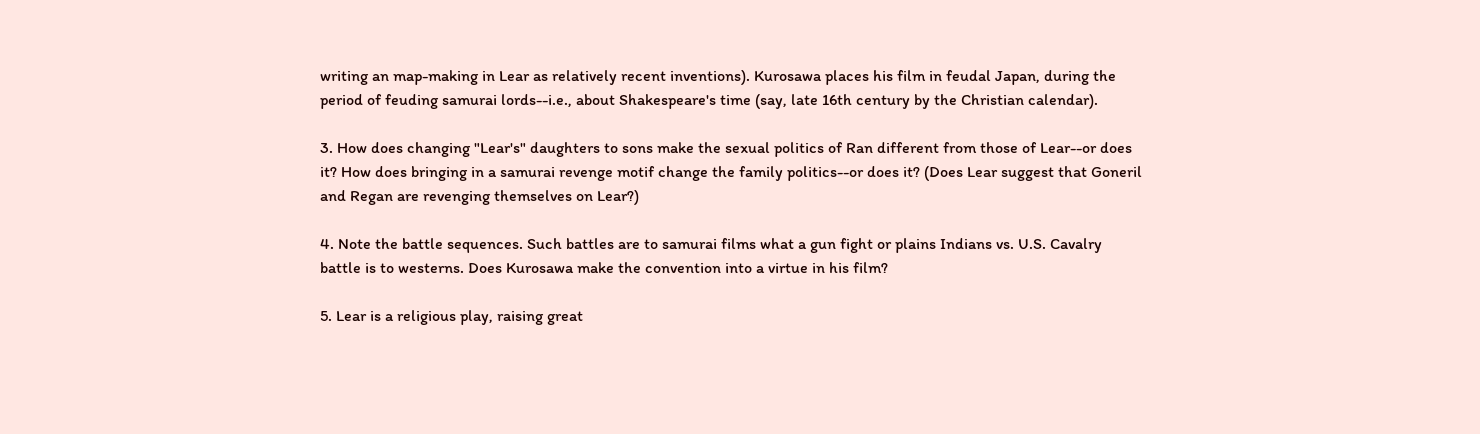writing an map-making in Lear as relatively recent inventions). Kurosawa places his film in feudal Japan, during the period of feuding samurai lords--i.e., about Shakespeare's time (say, late 16th century by the Christian calendar).

3. How does changing "Lear's" daughters to sons make the sexual politics of Ran different from those of Lear--or does it? How does bringing in a samurai revenge motif change the family politics--or does it? (Does Lear suggest that Goneril and Regan are revenging themselves on Lear?)

4. Note the battle sequences. Such battles are to samurai films what a gun fight or plains Indians vs. U.S. Cavalry battle is to westerns. Does Kurosawa make the convention into a virtue in his film?

5. Lear is a religious play, raising great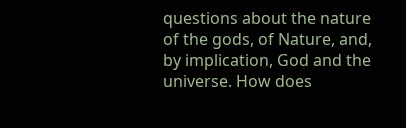questions about the nature of the gods, of Nature, and, by implication, God and the universe. How does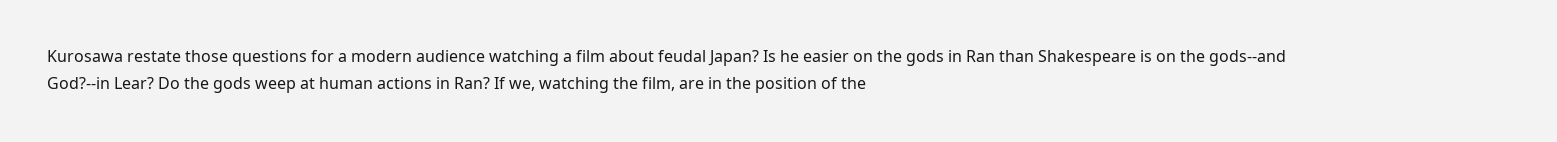Kurosawa restate those questions for a modern audience watching a film about feudal Japan? Is he easier on the gods in Ran than Shakespeare is on the gods--and God?--in Lear? Do the gods weep at human actions in Ran? If we, watching the film, are in the position of the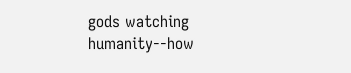gods watching humanity--how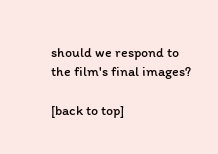should we respond to the film's final images?

[back to top]